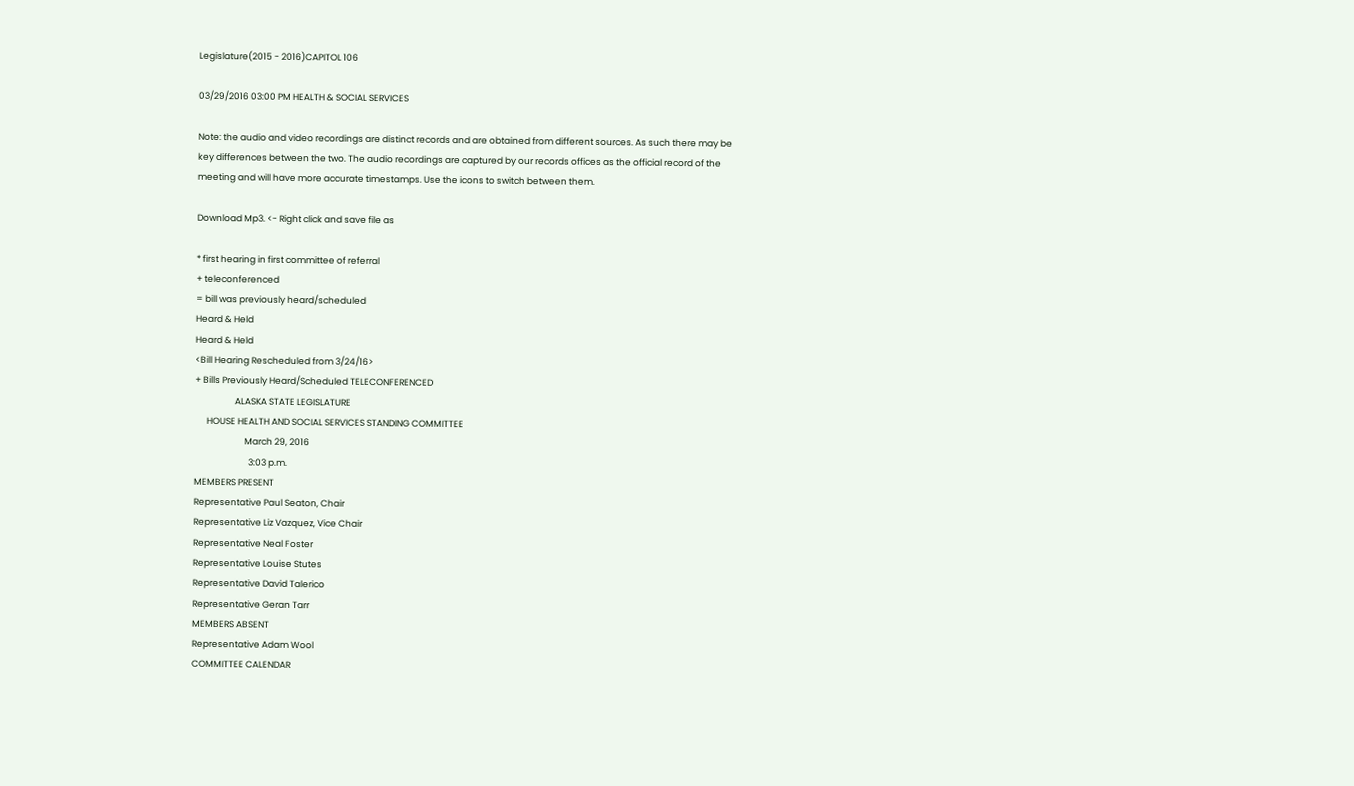Legislature(2015 - 2016)CAPITOL 106

03/29/2016 03:00 PM HEALTH & SOCIAL SERVICES

Note: the audio and video recordings are distinct records and are obtained from different sources. As such there may be key differences between the two. The audio recordings are captured by our records offices as the official record of the meeting and will have more accurate timestamps. Use the icons to switch between them.

Download Mp3. <- Right click and save file as

* first hearing in first committee of referral
+ teleconferenced
= bill was previously heard/scheduled
Heard & Held
Heard & Held
<Bill Hearing Rescheduled from 3/24/16>
+ Bills Previously Heard/Scheduled TELECONFERENCED
                    ALASKA STATE LEGISLATURE
      HOUSE HEALTH AND SOCIAL SERVICES STANDING COMMITTEE
                         March 29, 2016
                           3:03 p.m.
MEMBERS PRESENT
Representative Paul Seaton, Chair
Representative Liz Vazquez, Vice Chair
Representative Neal Foster
Representative Louise Stutes
Representative David Talerico
Representative Geran Tarr
MEMBERS ABSENT
Representative Adam Wool
COMMITTEE CALENDAR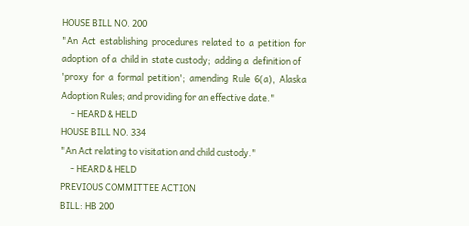HOUSE BILL NO. 200
"An  Act  establishing  procedures  related  to  a  petition  for
adoption  of a  child in  state custody;  adding a  definition of
'proxy  for  a  formal  petition';  amending  Rule  6(a),  Alaska
Adoption Rules; and providing for an effective date."
     - HEARD & HELD
HOUSE BILL NO. 334
"An Act relating to visitation and child custody."
     - HEARD & HELD
PREVIOUS COMMITTEE ACTION
BILL: HB 200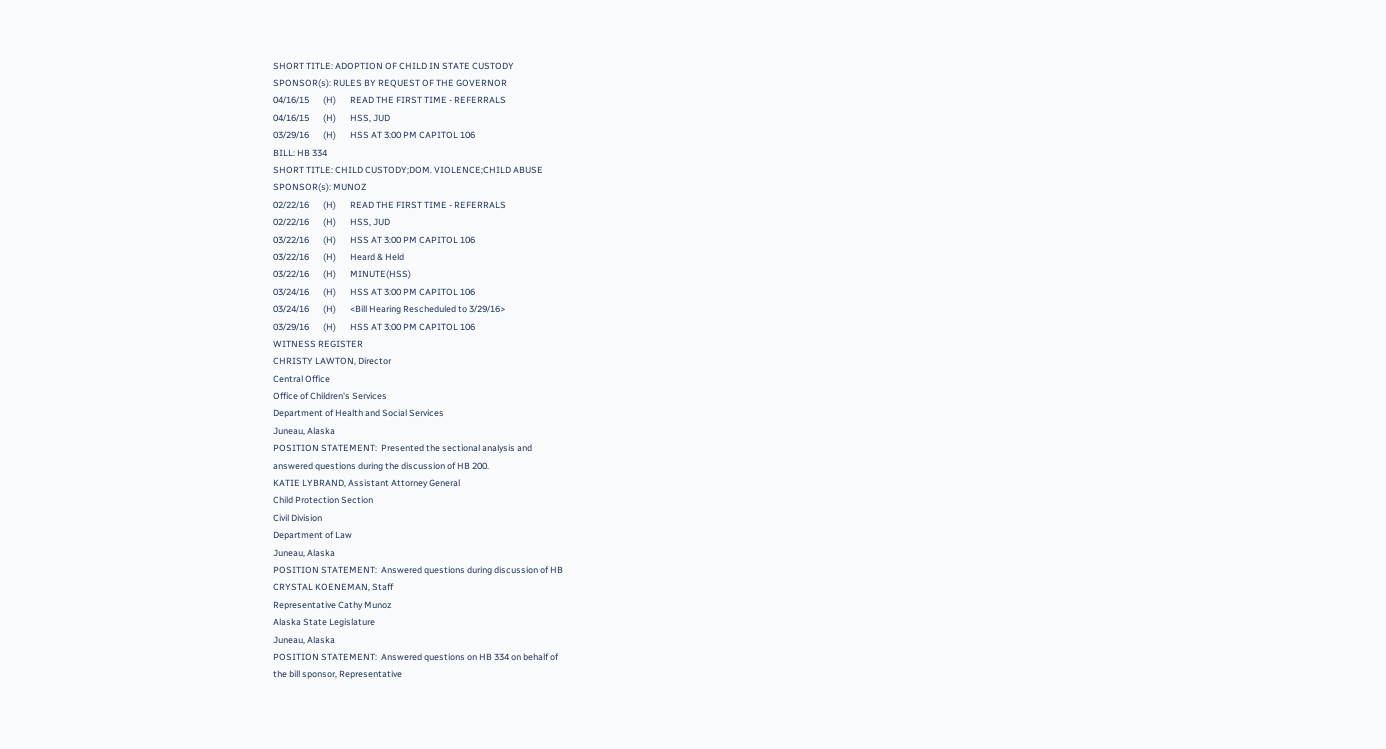SHORT TITLE: ADOPTION OF CHILD IN STATE CUSTODY
SPONSOR(s): RULES BY REQUEST OF THE GOVERNOR
04/16/15       (H)       READ THE FIRST TIME - REFERRALS
04/16/15       (H)       HSS, JUD
03/29/16       (H)       HSS AT 3:00 PM CAPITOL 106
BILL: HB 334
SHORT TITLE: CHILD CUSTODY;DOM. VIOLENCE;CHILD ABUSE
SPONSOR(s): MUNOZ
02/22/16       (H)       READ THE FIRST TIME - REFERRALS
02/22/16       (H)       HSS, JUD
03/22/16       (H)       HSS AT 3:00 PM CAPITOL 106
03/22/16       (H)       Heard & Held
03/22/16       (H)       MINUTE(HSS)
03/24/16       (H)       HSS AT 3:00 PM CAPITOL 106
03/24/16       (H)       <Bill Hearing Rescheduled to 3/29/16>
03/29/16       (H)       HSS AT 3:00 PM CAPITOL 106
WITNESS REGISTER
CHRISTY LAWTON, Director
Central Office
Office of Children's Services
Department of Health and Social Services
Juneau, Alaska
POSITION STATEMENT:  Presented the sectional analysis and
answered questions during the discussion of HB 200.
KATIE LYBRAND, Assistant Attorney General
Child Protection Section
Civil Division
Department of Law
Juneau, Alaska
POSITION STATEMENT:  Answered questions during discussion of HB
CRYSTAL KOENEMAN, Staff
Representative Cathy Munoz
Alaska State Legislature
Juneau, Alaska
POSITION STATEMENT:  Answered questions on HB 334 on behalf of
the bill sponsor, Representative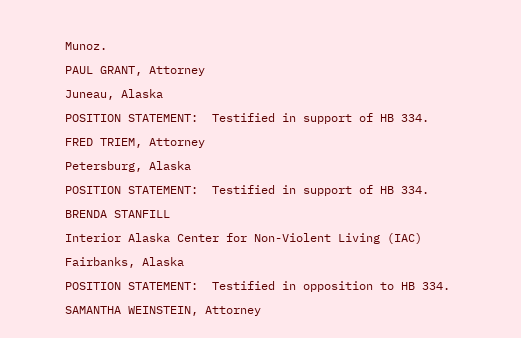Munoz.
PAUL GRANT, Attorney
Juneau, Alaska
POSITION STATEMENT:  Testified in support of HB 334.
FRED TRIEM, Attorney
Petersburg, Alaska
POSITION STATEMENT:  Testified in support of HB 334.
BRENDA STANFILL
Interior Alaska Center for Non-Violent Living (IAC)
Fairbanks, Alaska
POSITION STATEMENT:  Testified in opposition to HB 334.
SAMANTHA WEINSTEIN, Attorney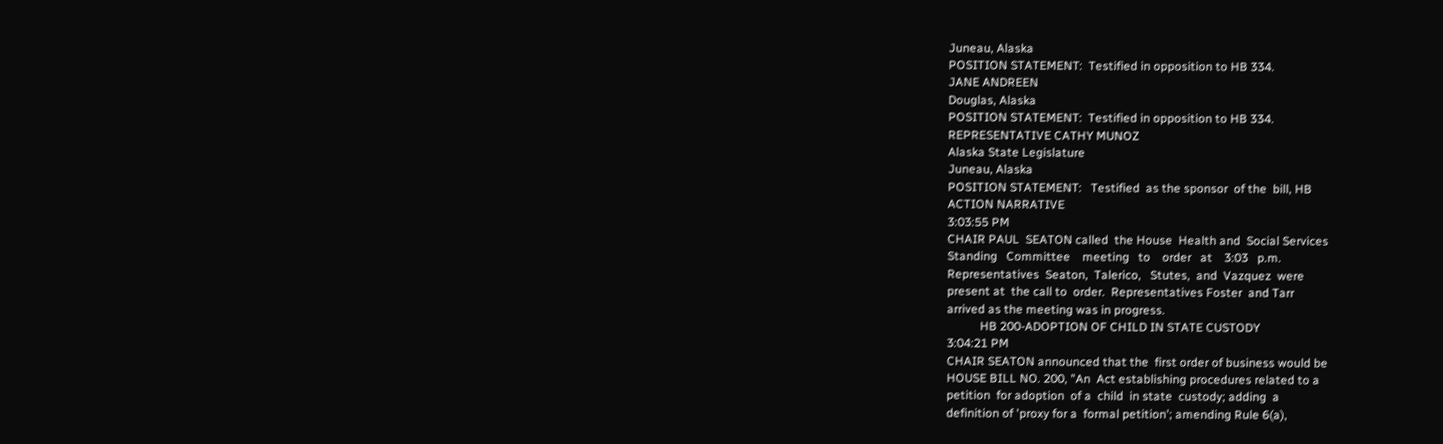Juneau, Alaska
POSITION STATEMENT:  Testified in opposition to HB 334.
JANE ANDREEN
Douglas, Alaska
POSITION STATEMENT:  Testified in opposition to HB 334.
REPRESENTATIVE CATHY MUNOZ
Alaska State Legislature
Juneau, Alaska
POSITION STATEMENT:   Testified  as the sponsor  of the  bill, HB
ACTION NARRATIVE
3:03:55 PM
CHAIR PAUL  SEATON called  the House  Health and  Social Services
Standing   Committee    meeting   to    order   at    3:03   p.m.
Representatives  Seaton,  Talerico,   Stutes,  and  Vazquez  were
present at  the call to  order.  Representatives Foster  and Tarr
arrived as the meeting was in progress.
           HB 200-ADOPTION OF CHILD IN STATE CUSTODY
3:04:21 PM
CHAIR SEATON announced that the  first order of business would be
HOUSE BILL NO. 200, "An  Act establishing procedures related to a
petition  for adoption  of a  child  in state  custody; adding  a
definition of 'proxy for a  formal petition'; amending Rule 6(a),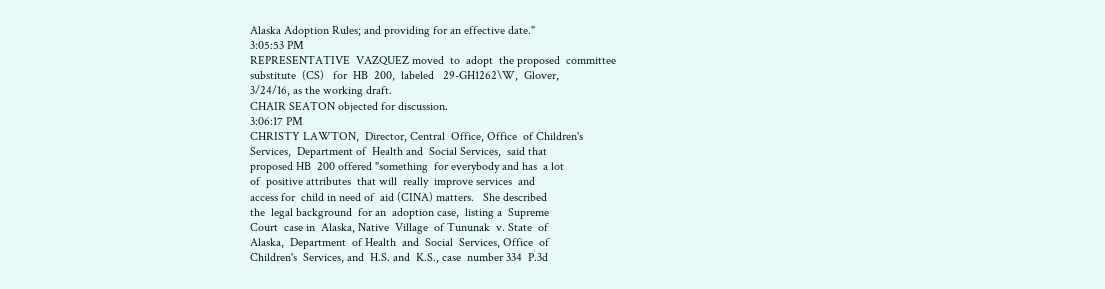Alaska Adoption Rules; and providing for an effective date."
3:05:53 PM
REPRESENTATIVE  VAZQUEZ moved  to  adopt  the proposed  committee
substitute  (CS)   for  HB  200,  labeled   29-GH1262\W,  Glover,
3/24/16, as the working draft.
CHAIR SEATON objected for discussion.
3:06:17 PM
CHRISTY LAWTON,  Director, Central  Office, Office  of Children's
Services,  Department of  Health and  Social Services,  said that
proposed HB  200 offered "something  for everybody and has  a lot
of  positive attributes  that will  really  improve services  and
access for  child in need of  aid (CINA) matters.   She described
the  legal background  for an  adoption case,  listing a  Supreme
Court  case in  Alaska, Native  Village  of Tununak  v. State  of
Alaska,  Department  of Health  and  Social  Services, Office  of
Children's  Services, and  H.S. and  K.S., case  number 334  P.3d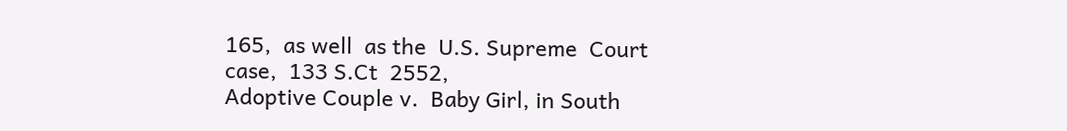165,  as well  as the  U.S. Supreme  Court case,  133 S.Ct  2552,
Adoptive Couple v.  Baby Girl, in South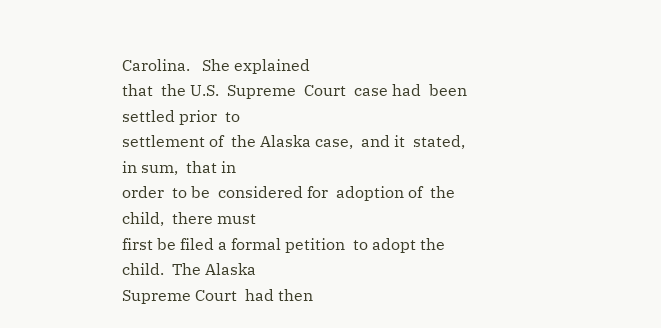Carolina.   She explained
that  the U.S.  Supreme  Court  case had  been  settled prior  to
settlement of  the Alaska case,  and it  stated, in sum,  that in
order  to be  considered for  adoption of  the child,  there must
first be filed a formal petition  to adopt the child.  The Alaska
Supreme Court  had then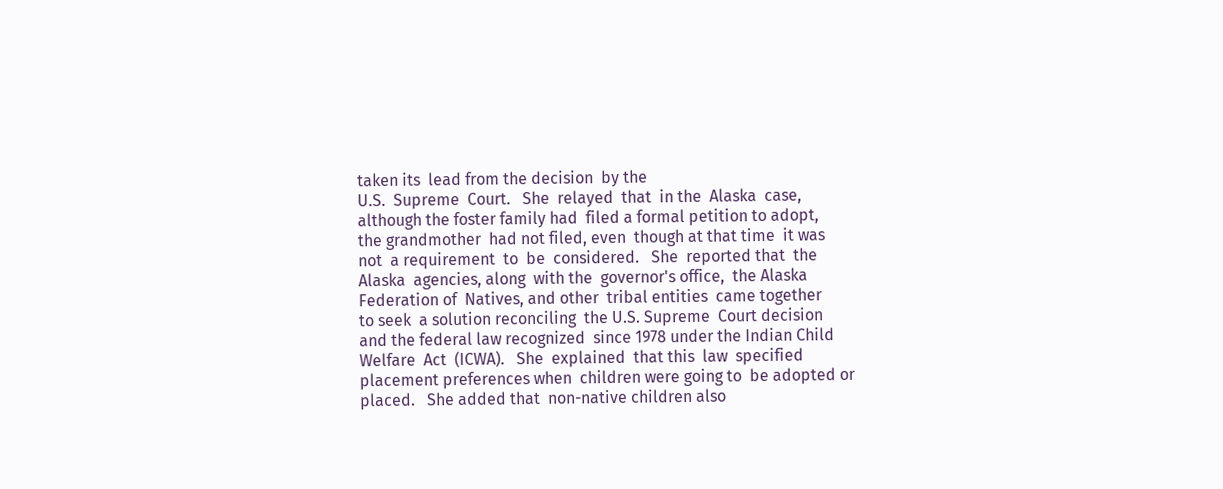taken its  lead from the decision  by the
U.S.  Supreme  Court.   She  relayed  that  in the  Alaska  case,
although the foster family had  filed a formal petition to adopt,
the grandmother  had not filed, even  though at that time  it was
not  a requirement  to  be  considered.   She  reported that  the
Alaska  agencies, along  with the  governor's office,  the Alaska
Federation of  Natives, and other  tribal entities  came together
to seek  a solution reconciling  the U.S. Supreme  Court decision
and the federal law recognized  since 1978 under the Indian Child
Welfare  Act  (ICWA).   She  explained  that this  law  specified
placement preferences when  children were going to  be adopted or
placed.   She added that  non-native children also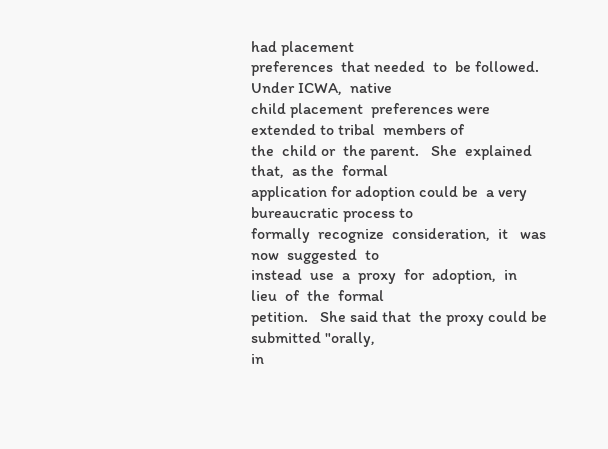had placement
preferences  that needed  to  be followed.    Under ICWA,  native
child placement  preferences were  extended to tribal  members of
the  child or  the parent.   She  explained that,  as the  formal
application for adoption could be  a very bureaucratic process to
formally  recognize  consideration,  it   was  now  suggested  to
instead  use  a  proxy  for  adoption,  in  lieu  of  the  formal
petition.   She said that  the proxy could be  submitted "orally,
in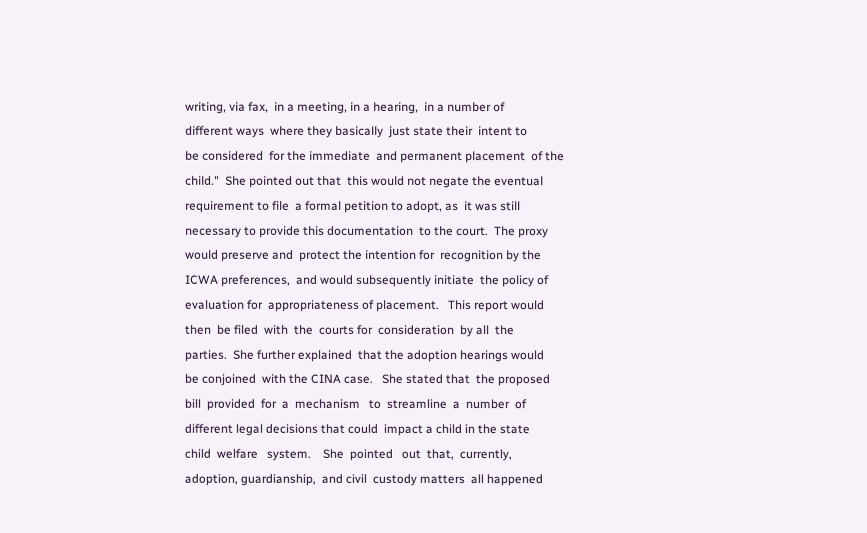writing, via fax,  in a meeting, in a hearing,  in a number of
different ways  where they basically  just state their  intent to
be considered  for the immediate  and permanent placement  of the
child."  She pointed out that  this would not negate the eventual
requirement to file  a formal petition to adopt, as  it was still
necessary to provide this documentation  to the court.  The proxy
would preserve and  protect the intention for  recognition by the
ICWA preferences,  and would subsequently initiate  the policy of
evaluation for  appropriateness of placement.   This report would
then  be filed  with  the  courts for  consideration  by all  the
parties.  She further explained  that the adoption hearings would
be conjoined  with the CINA case.   She stated that  the proposed
bill  provided  for  a  mechanism   to  streamline  a  number  of
different legal decisions that could  impact a child in the state
child  welfare   system.    She  pointed   out  that,  currently,
adoption, guardianship,  and civil  custody matters  all happened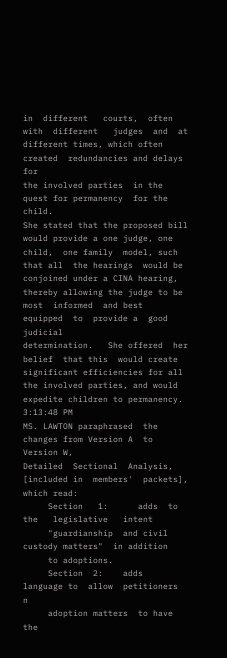in  different   courts,  often  with  different   judges  and  at
different times, which often created  redundancies and delays for
the involved parties  in the quest for permanency  for the child.
She stated that the proposed bill  would provide a one judge, one
child,  one family  model, such  that all  the hearings  would be
conjoined under a CINA hearing,  thereby allowing the judge to be
most  informed  and best  equipped  to  provide a  good  judicial
determination.   She offered  her belief  that this  would create
significant efficiencies for all  the involved parties, and would
expedite children to permanency.
3:13:48 PM
MS. LAWTON paraphrased  the changes from Version A  to Version W,
Detailed  Sectional  Analysis,  [included in  members'  packets],
which read:
     Section   1:      adds  to   the   legislative   intent
     "guardianship  and civil  custody matters"  in addition
     to adoptions.
     Section  2:    adds  language to  allow  petitioners  n
     adoption matters  to have the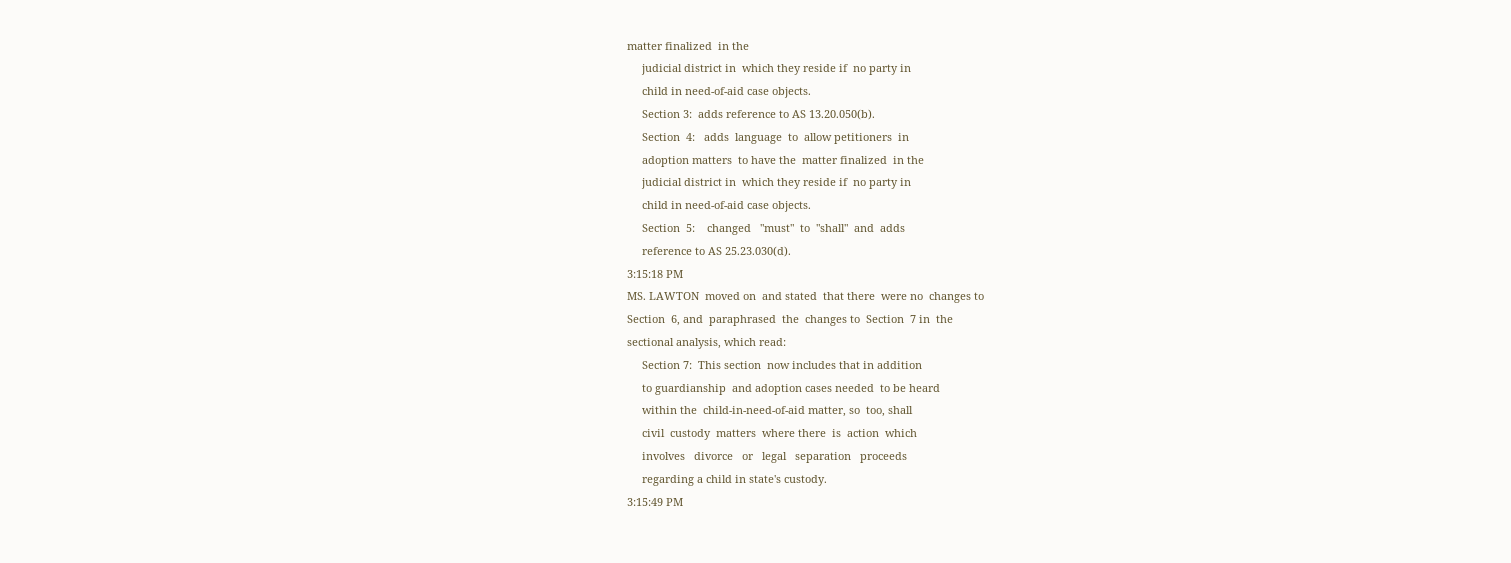matter finalized  in the
     judicial district in  which they reside if  no party in
     child in need-of-aid case objects.
     Section 3:  adds reference to AS 13.20.050(b).
     Section  4:   adds  language  to  allow petitioners  in
     adoption matters  to have the  matter finalized  in the
     judicial district in  which they reside if  no party in
     child in need-of-aid case objects.
     Section  5:    changed   "must"  to  "shall"  and  adds
     reference to AS 25.23.030(d).
3:15:18 PM
MS. LAWTON  moved on  and stated  that there  were no  changes to
Section  6, and  paraphrased  the  changes to  Section  7 in  the
sectional analysis, which read:
     Section 7:  This section  now includes that in addition
     to guardianship  and adoption cases needed  to be heard
     within the  child-in-need-of-aid matter, so  too, shall
     civil  custody  matters  where there  is  action  which
     involves   divorce   or   legal   separation   proceeds
     regarding a child in state's custody.
3:15:49 PM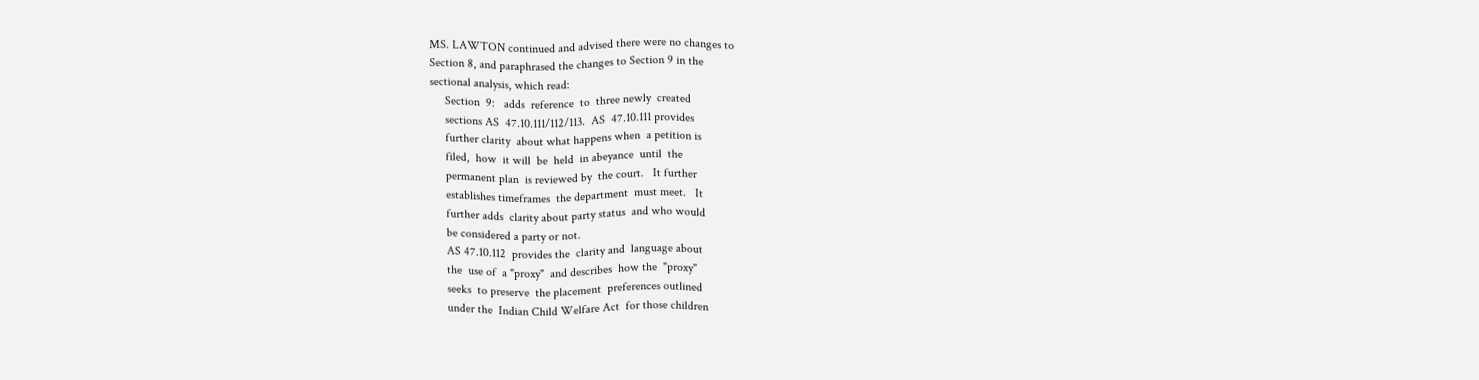MS. LAWTON continued and advised there were no changes to
Section 8, and paraphrased the changes to Section 9 in the
sectional analysis, which read:
     Section  9:   adds  reference  to  three newly  created
     sections AS  47.10.111/112/113.  AS  47.10.111 provides
     further clarity  about what happens when  a petition is
     filed,  how  it will  be  held  in abeyance  until  the
     permanent plan  is reviewed by  the court.   It further
     establishes timeframes  the department  must meet.   It
     further adds  clarity about party status  and who would
     be considered a party or not.
     AS 47.10.112  provides the  clarity and  language about
     the  use of  a "proxy"  and describes  how the  "proxy"
     seeks  to preserve  the placement  preferences outlined
     under the  Indian Child Welfare Act  for those children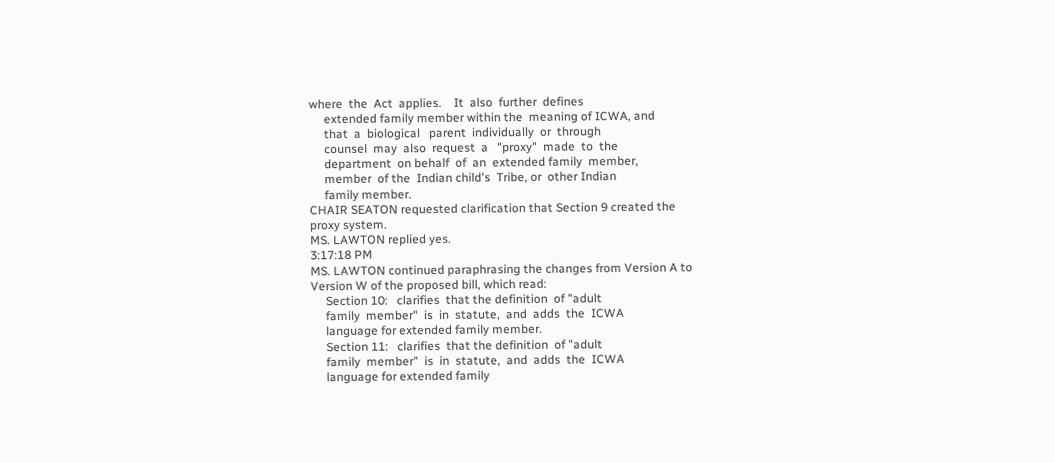where  the  Act  applies.    It  also  further  defines
     extended family member within the  meaning of ICWA, and
     that  a  biological   parent  individually  or  through
     counsel  may  also  request  a   "proxy"  made  to  the
     department  on behalf  of  an  extended family  member,
     member  of the  Indian child's  Tribe, or  other Indian
     family member.
CHAIR SEATON requested clarification that Section 9 created the
proxy system.
MS. LAWTON replied yes.
3:17:18 PM
MS. LAWTON continued paraphrasing the changes from Version A to
Version W of the proposed bill, which read:
     Section 10:   clarifies  that the definition  of "adult
     family  member"  is  in  statute,  and  adds  the  ICWA
     language for extended family member.
     Section 11:   clarifies  that the definition  of "adult
     family  member"  is  in  statute,  and  adds  the  ICWA
     language for extended family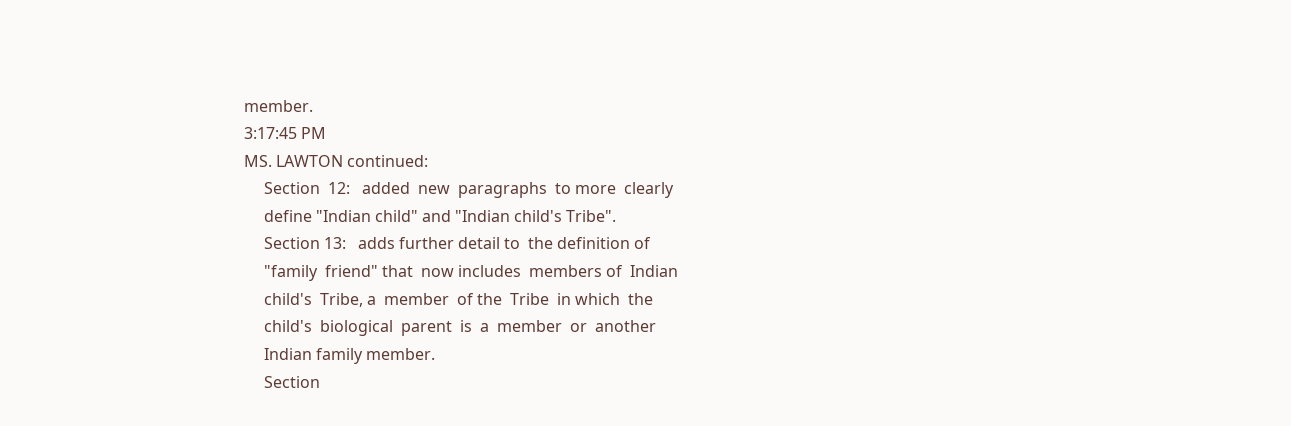member.
3:17:45 PM
MS. LAWTON continued:
     Section  12:   added  new  paragraphs  to more  clearly
     define "Indian child" and "Indian child's Tribe".
     Section 13:   adds further detail to  the definition of
     "family  friend" that  now includes  members of  Indian
     child's  Tribe, a  member  of the  Tribe  in which  the
     child's  biological  parent  is  a  member  or  another
     Indian family member.
     Section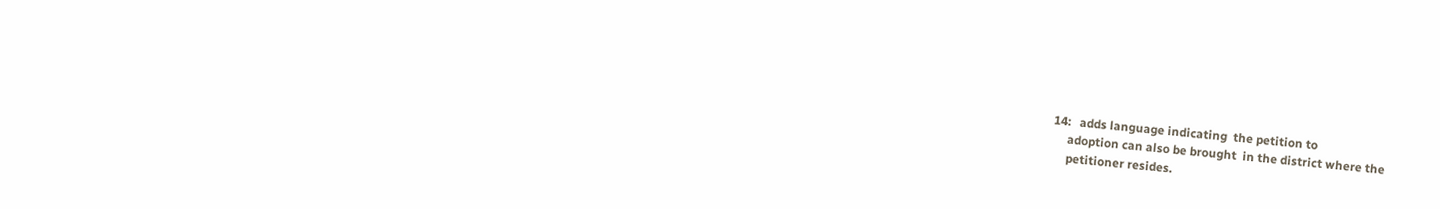14:   adds language indicating  the petition to
     adoption can also be brought  in the district where the
     petitioner resides.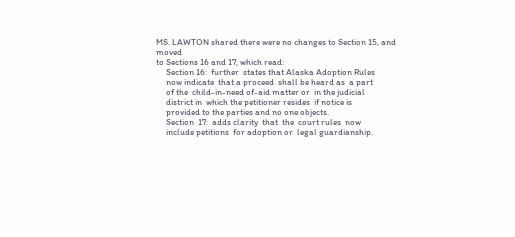MS. LAWTON shared there were no changes to Section 15, and moved
to Sections 16 and 17, which read:
     Section 16:  further  states that Alaska Adoption Rules
     now indicate  that a proceed  shall be heard as  a part
     of the  child-in-need of-aid matter or  in the judicial
     district in  which the petitioner resides  if notice is
     provided to the parties and no one objects.
     Section  17:  adds clarity  that  the  court rules  now
     include petitions  for adoption or  legal guardianship.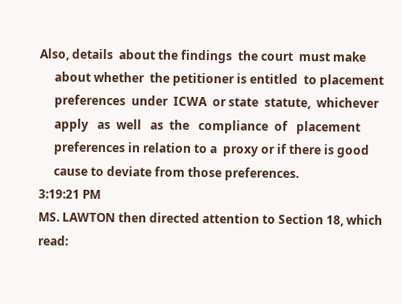Also, details  about the findings  the court  must make
     about whether  the petitioner is entitled  to placement
     preferences  under  ICWA  or state  statute,  whichever
     apply   as  well   as  the   compliance  of   placement
     preferences in relation to a  proxy or if there is good
     cause to deviate from those preferences.
3:19:21 PM
MS. LAWTON then directed attention to Section 18, which read: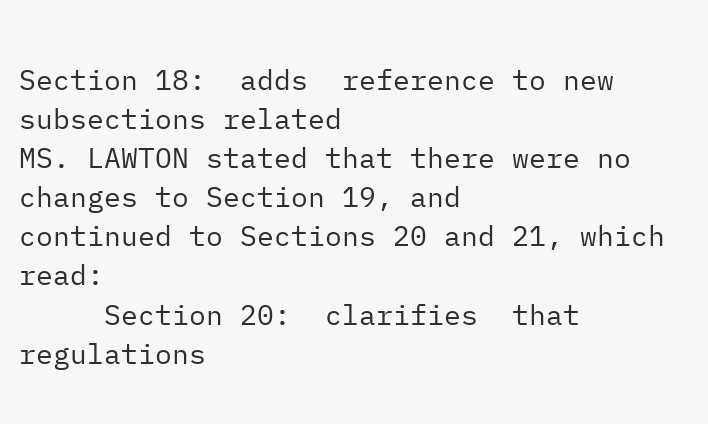Section 18:  adds  reference to new subsections related
MS. LAWTON stated that there were no changes to Section 19, and
continued to Sections 20 and 21, which read:
     Section 20:  clarifies  that regulations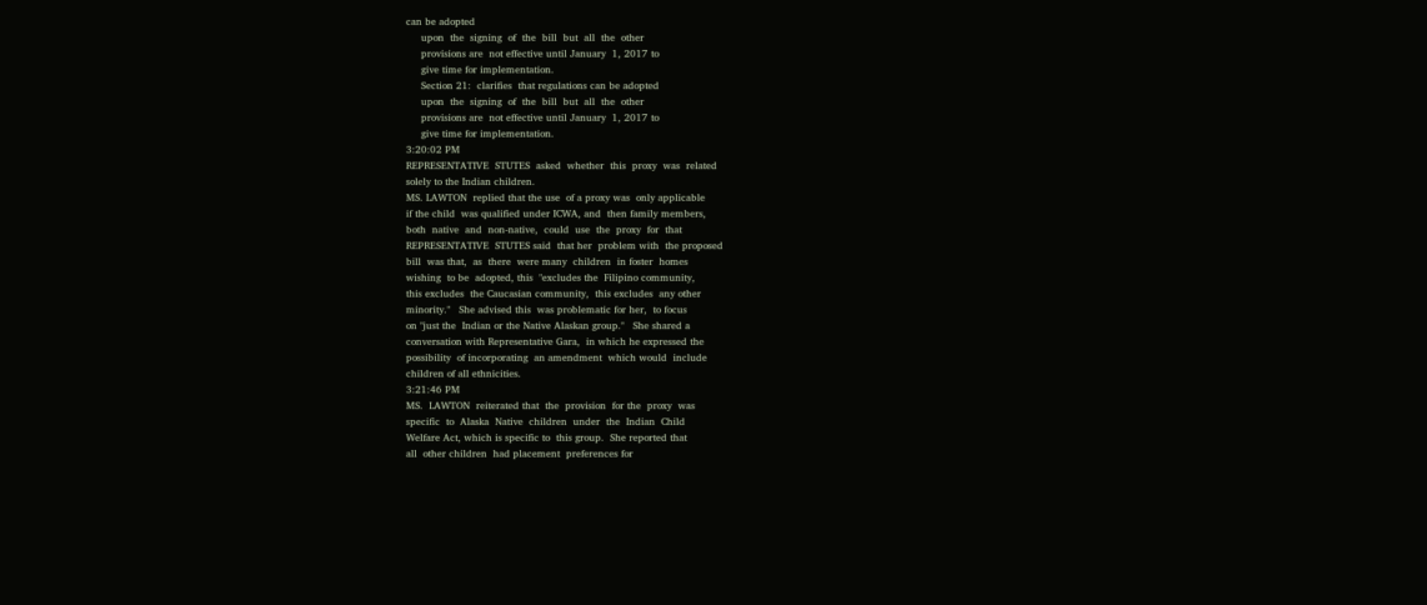can be adopted
     upon  the  signing  of  the  bill  but  all  the  other
     provisions are  not effective until January  1, 2017 to
     give time for implementation.
     Section 21:  clarifies  that regulations can be adopted
     upon  the  signing  of  the  bill  but  all  the  other
     provisions are  not effective until January  1, 2017 to
     give time for implementation.
3:20:02 PM
REPRESENTATIVE  STUTES  asked  whether  this  proxy  was  related
solely to the Indian children.
MS. LAWTON  replied that the use  of a proxy was  only applicable
if the child  was qualified under ICWA, and  then family members,
both  native  and  non-native,  could  use  the  proxy  for  that
REPRESENTATIVE  STUTES said  that her  problem with  the proposed
bill  was that,  as  there  were many  children  in foster  homes
wishing  to be  adopted, this  "excludes the  Filipino community,
this excludes  the Caucasian community,  this excludes  any other
minority."   She advised this  was problematic for her,  to focus
on "just the  Indian or the Native Alaskan group."   She shared a
conversation with Representative Gara,  in which he expressed the
possibility  of incorporating  an amendment  which would  include
children of all ethnicities.
3:21:46 PM
MS.  LAWTON  reiterated that  the  provision  for the  proxy  was
specific  to  Alaska  Native  children  under  the  Indian  Child
Welfare Act, which is specific to  this group.  She reported that
all  other children  had placement  preferences for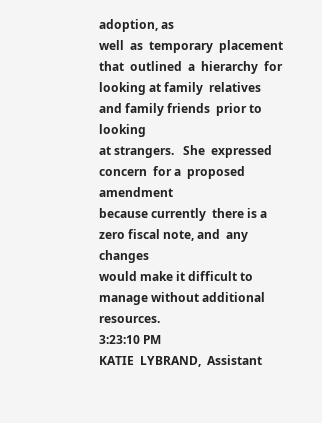adoption, as
well  as  temporary  placement  that  outlined  a  hierarchy  for
looking at family  relatives and family friends  prior to looking
at strangers.   She  expressed concern  for a  proposed amendment
because currently  there is a  zero fiscal note, and  any changes
would make it difficult to manage without additional resources.
3:23:10 PM
KATIE  LYBRAND,  Assistant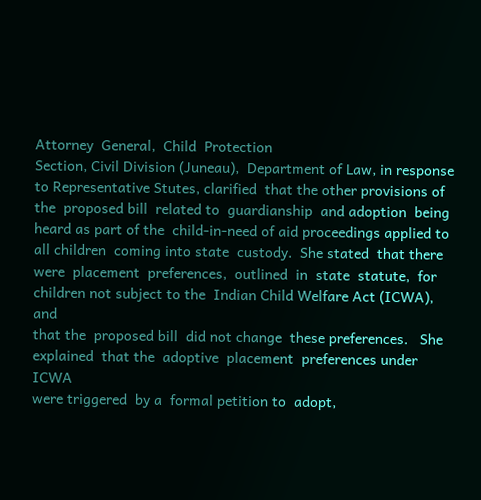Attorney  General,  Child  Protection
Section, Civil Division (Juneau),  Department of Law, in response
to Representative Stutes, clarified  that the other provisions of
the  proposed bill  related to  guardianship  and adoption  being
heard as part of the  child-in-need of aid proceedings applied to
all children  coming into state  custody.  She stated  that there
were  placement  preferences,  outlined  in  state  statute,  for
children not subject to the  Indian Child Welfare Act (ICWA), and
that the  proposed bill  did not change  these preferences.   She
explained  that the  adoptive  placement  preferences under  ICWA
were triggered  by a  formal petition to  adopt,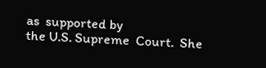as  supported by
the U.S. Supreme  Court.  She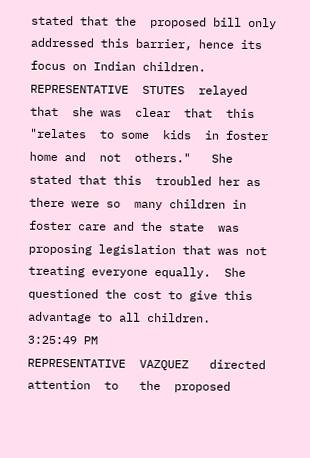stated that the  proposed bill only
addressed this barrier, hence its focus on Indian children.
REPRESENTATIVE  STUTES  relayed  that  she was  clear  that  this
"relates  to some  kids  in foster  home and  not  others."   She
stated that this  troubled her as there were so  many children in
foster care and the state  was proposing legislation that was not
treating everyone equally.  She  questioned the cost to give this
advantage to all children.
3:25:49 PM
REPRESENTATIVE  VAZQUEZ   directed  attention  to   the  proposed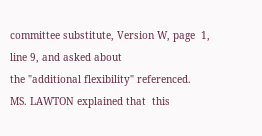committee substitute, Version W, page  1, line 9, and asked about
the "additional flexibility" referenced.
MS. LAWTON explained that  this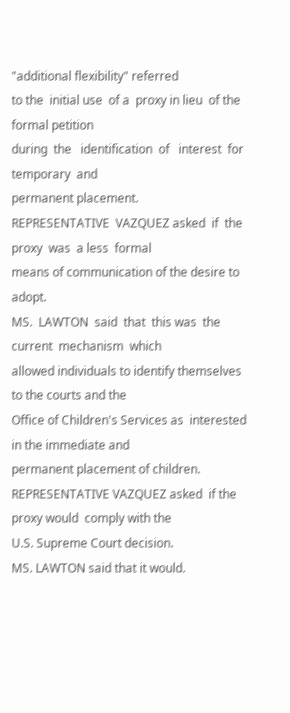"additional flexibility" referred
to the  initial use  of a  proxy in lieu  of the  formal petition
during  the   identification  of   interest  for   temporary  and
permanent placement.
REPRESENTATIVE  VAZQUEZ asked  if  the proxy  was  a less  formal
means of communication of the desire to adopt.
MS.  LAWTON  said  that  this was  the  current  mechanism  which
allowed individuals to identify themselves  to the courts and the
Office of Children's Services as  interested in the immediate and
permanent placement of children.
REPRESENTATIVE VAZQUEZ asked  if the proxy would  comply with the
U.S. Supreme Court decision.
MS. LAWTON said that it would.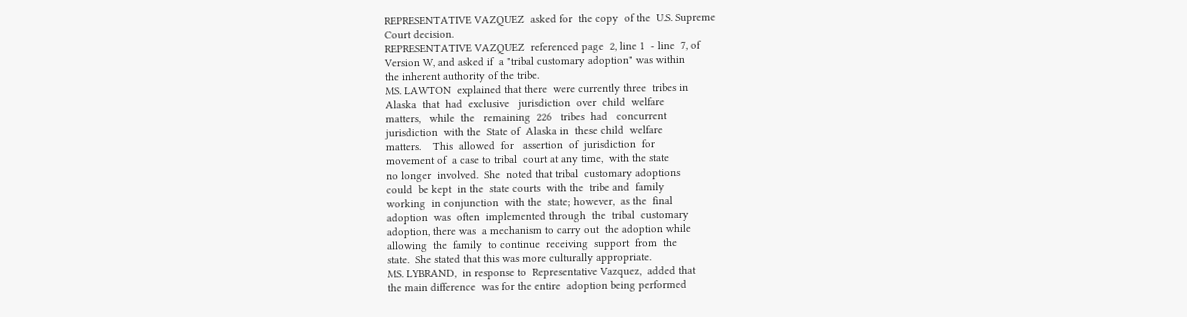REPRESENTATIVE VAZQUEZ  asked for  the copy  of the  U.S. Supreme
Court decision.
REPRESENTATIVE VAZQUEZ  referenced page  2, line 1  - line  7, of
Version W, and asked if  a "tribal customary adoption" was within
the inherent authority of the tribe.
MS. LAWTON  explained that there  were currently three  tribes in
Alaska  that  had  exclusive   jurisdiction  over  child  welfare
matters,   while  the   remaining  226   tribes  had   concurrent
jurisdiction  with the  State of  Alaska in  these child  welfare
matters.    This  allowed  for   assertion  of  jurisdiction  for
movement of  a case to tribal  court at any time,  with the state
no longer  involved.  She  noted that tribal  customary adoptions
could  be kept  in the  state courts  with the  tribe and  family
working  in conjunction  with the  state; however,  as the  final
adoption  was  often  implemented through  the  tribal  customary
adoption, there was  a mechanism to carry out  the adoption while
allowing  the  family  to continue  receiving  support  from  the
state.  She stated that this was more culturally appropriate.
MS. LYBRAND,  in response to  Representative Vazquez,  added that
the main difference  was for the entire  adoption being performed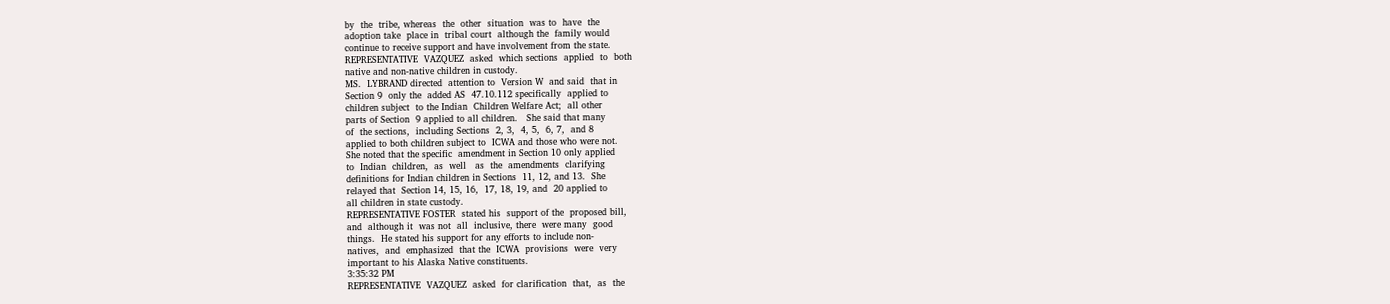by  the  tribe, whereas  the  other  situation  was to  have  the
adoption take  place in  tribal court  although the  family would
continue to receive support and have involvement from the state.
REPRESENTATIVE  VAZQUEZ  asked  which sections  applied  to  both
native and non-native children in custody.
MS.  LYBRAND directed  attention to  Version W  and said  that in
Section 9  only the  added AS  47.10.112 specifically  applied to
children subject  to the Indian  Children Welfare Act;  all other
parts of Section  9 applied to all children.   She said that many
of  the sections,  including Sections  2, 3,  4, 5,  6, 7,  and 8
applied to both children subject to  ICWA and those who were not.
She noted that the specific  amendment in Section 10 only applied
to  Indian  children,  as  well   as  the  amendments  clarifying
definitions for Indian children in Sections  11, 12, and 13.  She
relayed that  Section 14, 15, 16,  17, 18, 19, and  20 applied to
all children in state custody.
REPRESENTATIVE FOSTER  stated his  support of the  proposed bill,
and  although it  was not  all  inclusive, there  were many  good
things.  He stated his support for any efforts to include non-
natives,  and  emphasized  that the  ICWA  provisions  were  very
important to his Alaska Native constituents.
3:35:32 PM
REPRESENTATIVE  VAZQUEZ  asked  for clarification  that,  as  the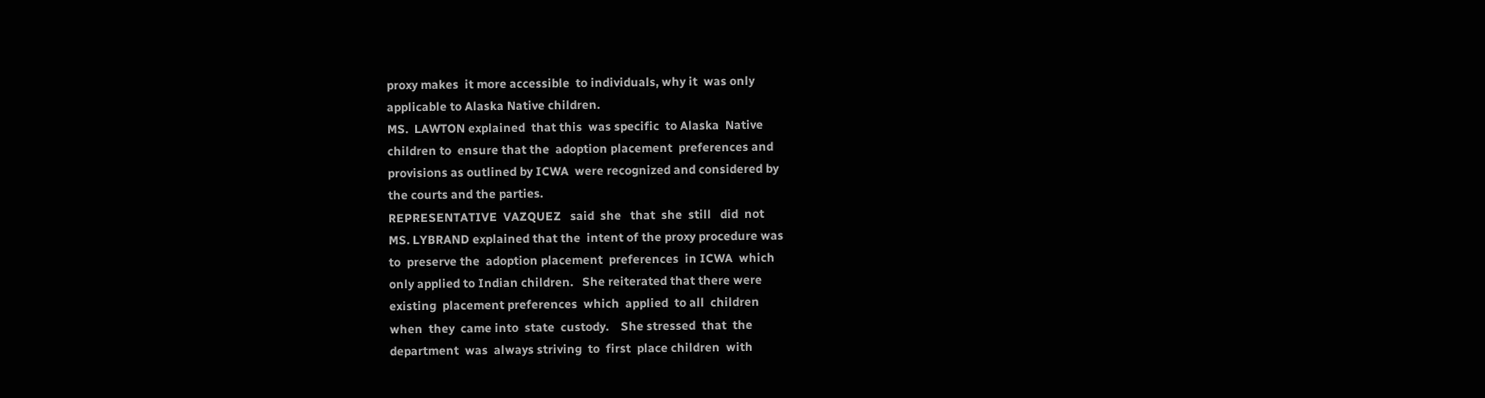proxy makes  it more accessible  to individuals, why it  was only
applicable to Alaska Native children.
MS.  LAWTON explained  that this  was specific  to Alaska  Native
children to  ensure that the  adoption placement  preferences and
provisions as outlined by ICWA  were recognized and considered by
the courts and the parties.
REPRESENTATIVE  VAZQUEZ   said  she   that  she  still   did  not
MS. LYBRAND explained that the  intent of the proxy procedure was
to  preserve the  adoption placement  preferences  in ICWA  which
only applied to Indian children.   She reiterated that there were
existing  placement preferences  which  applied  to all  children
when  they  came into  state  custody.    She stressed  that  the
department  was  always striving  to  first  place children  with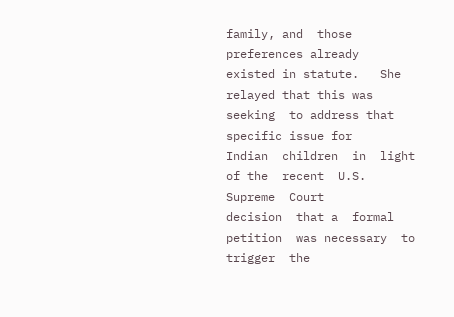family, and  those preferences already  existed in statute.   She
relayed that this was seeking  to address that specific issue for
Indian  children  in  light  of the  recent  U.S.  Supreme  Court
decision  that a  formal petition  was necessary  to trigger  the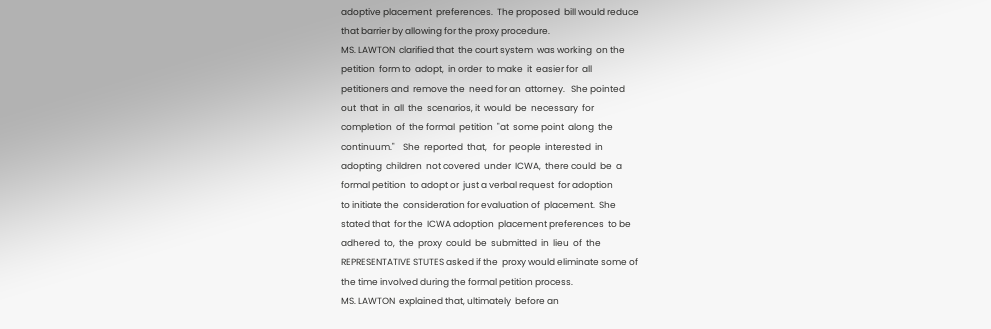adoptive placement  preferences.  The proposed  bill would reduce
that barrier by allowing for the proxy procedure.
MS. LAWTON  clarified that  the court system  was working  on the
petition  form to  adopt,  in order  to make  it  easier for  all
petitioners and  remove the  need for an  attorney.   She pointed
out  that  in  all  the  scenarios, it  would  be  necessary  for
completion  of  the formal  petition  "at  some point  along  the
continuum."    She  reported  that,   for  people  interested  in
adopting  children  not covered  under  ICWA,  there could  be  a
formal petition  to adopt or  just a verbal request  for adoption
to initiate the  consideration for evaluation of  placement.  She
stated that  for the  ICWA adoption  placement preferences  to be
adhered  to,  the  proxy  could  be  submitted  in  lieu  of  the
REPRESENTATIVE STUTES asked if the  proxy would eliminate some of
the time involved during the formal petition process.
MS. LAWTON  explained that, ultimately  before an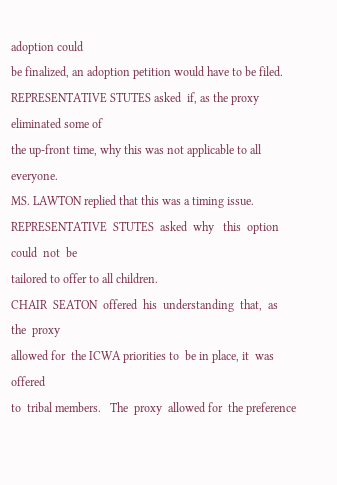adoption could
be finalized, an adoption petition would have to be filed.
REPRESENTATIVE STUTES asked  if, as the proxy  eliminated some of
the up-front time, why this was not applicable to all everyone.
MS. LAWTON replied that this was a timing issue.
REPRESENTATIVE  STUTES  asked  why   this  option  could  not  be
tailored to offer to all children.
CHAIR  SEATON  offered  his  understanding  that,  as  the  proxy
allowed for  the ICWA priorities to  be in place, it  was offered
to  tribal members.   The  proxy  allowed for  the preference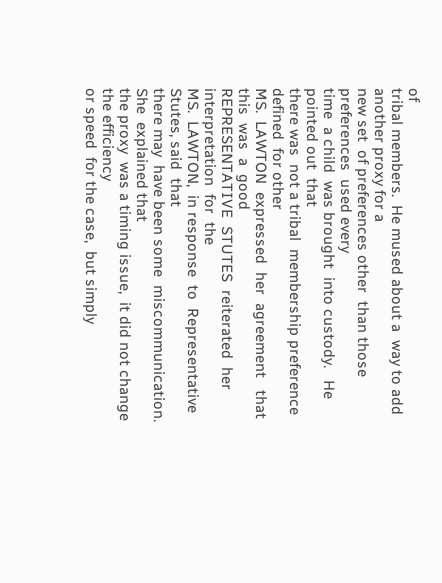of
tribal members.  He mused about a  way to add another proxy for a
new set  of preferences other  than those preferences  used every
time  a child  was brought  into custody.   He  pointed out  that
there was  not a tribal  membership preference defined  for other
MS.  LAWTON  expressed  her  agreement   that  this  was  a  good
REPRESENTATIVE  STUTES  reiterated  her  interpretation  for  the
MS.  LAWTON,  in response  to  Representative  Stutes, said  that
there may  have been some  miscommunication.  She  explained that
the proxy  was a timing issue,  it did not change  the efficiency
or speed  for the case,  but simply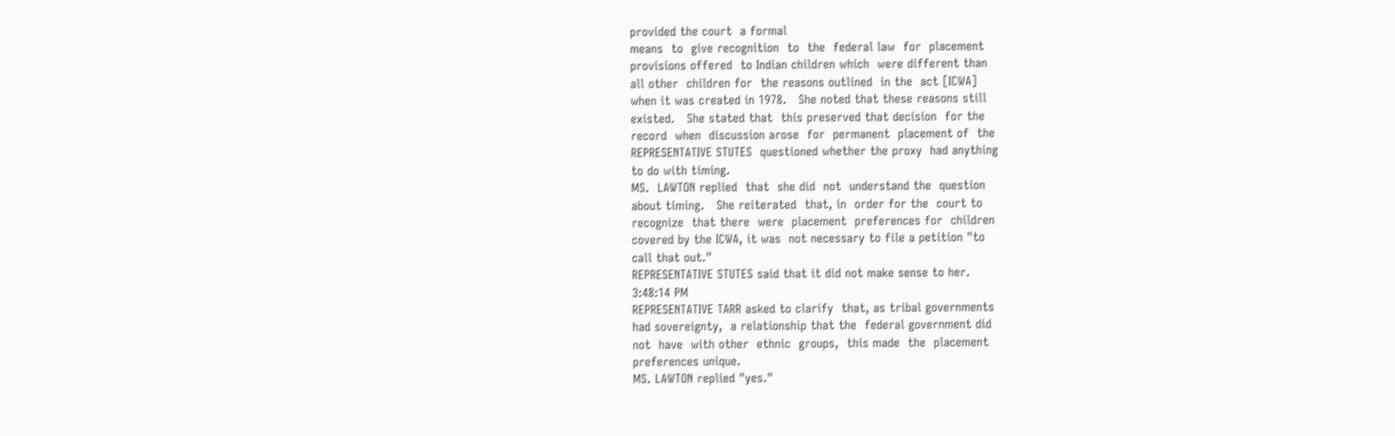provided the court  a formal
means  to  give recognition  to  the  federal law  for  placement
provisions offered  to Indian children which  were different than
all other  children for  the reasons outlined  in the  act [ICWA]
when it was created in 1978.   She noted that these reasons still
existed.   She stated that  this preserved that decision  for the
record  when  discussion arose  for  permanent  placement of  the
REPRESENTATIVE STUTES  questioned whether the proxy  had anything
to do with timing.
MS.  LAWTON replied  that  she did  not  understand the  question
about timing.   She reiterated  that, in  order for the  court to
recognize  that there  were  placement  preferences for  children
covered by the ICWA, it was  not necessary to file a petition "to
call that out."
REPRESENTATIVE STUTES said that it did not make sense to her.
3:48:14 PM
REPRESENTATIVE TARR asked to clarify  that, as tribal governments
had sovereignty,  a relationship that the  federal government did
not  have  with other  ethnic  groups,  this made  the  placement
preferences unique.
MS. LAWTON replied "yes."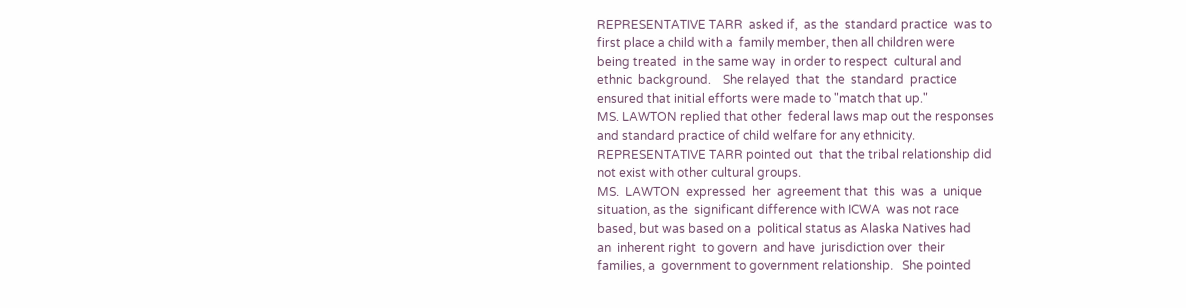REPRESENTATIVE TARR  asked if,  as the  standard practice  was to
first place a child with a  family member, then all children were
being treated  in the same way  in order to respect  cultural and
ethnic  background.    She relayed  that  the  standard  practice
ensured that initial efforts were made to "match that up."
MS. LAWTON replied that other  federal laws map out the responses
and standard practice of child welfare for any ethnicity.
REPRESENTATIVE TARR pointed out  that the tribal relationship did
not exist with other cultural groups.
MS.  LAWTON  expressed  her  agreement that  this  was  a  unique
situation, as the  significant difference with ICWA  was not race
based, but was based on a  political status as Alaska Natives had
an  inherent right  to govern  and have  jurisdiction over  their
families, a  government to government relationship.   She pointed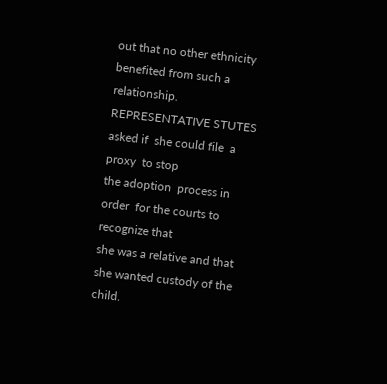out that no other ethnicity benefited from such a relationship.
REPRESENTATIVE STUTES  asked if  she could file  a proxy  to stop
the adoption  process in order  for the courts to  recognize that
she was a relative and that she wanted custody of the child.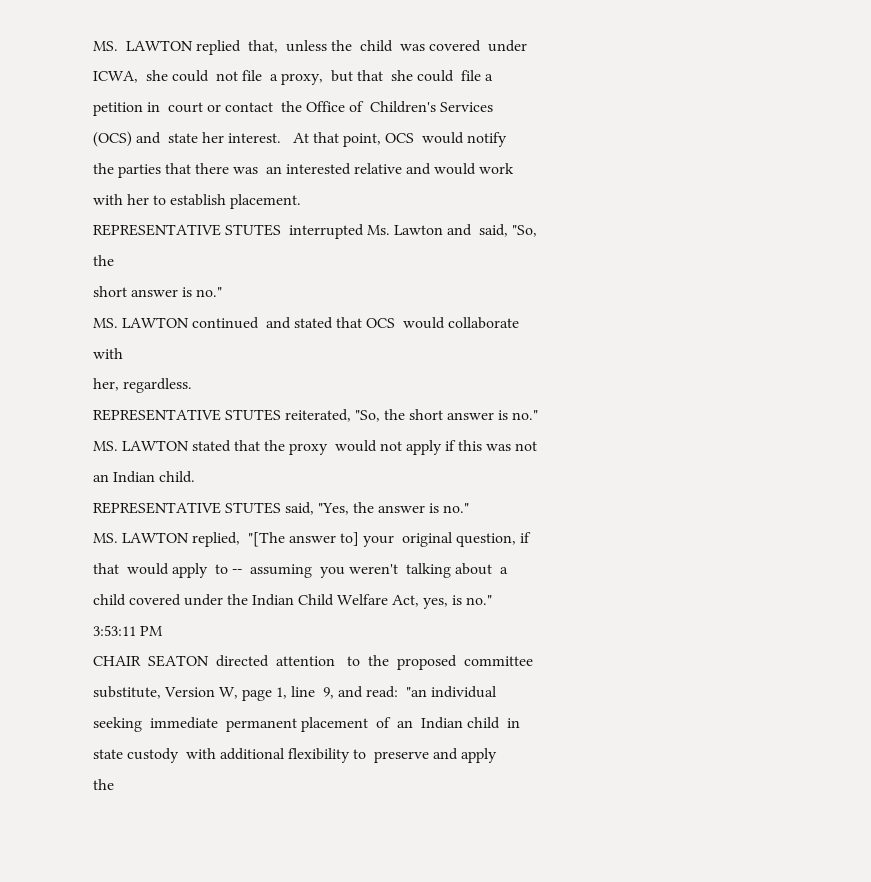MS.  LAWTON replied  that,  unless the  child  was covered  under
ICWA,  she could  not file  a proxy,  but that  she could  file a
petition in  court or contact  the Office of  Children's Services
(OCS) and  state her interest.   At that point, OCS  would notify
the parties that there was  an interested relative and would work
with her to establish placement.
REPRESENTATIVE STUTES  interrupted Ms. Lawton and  said, "So, the
short answer is no."
MS. LAWTON continued  and stated that OCS  would collaborate with
her, regardless.
REPRESENTATIVE STUTES reiterated, "So, the short answer is no."
MS. LAWTON stated that the proxy  would not apply if this was not
an Indian child.
REPRESENTATIVE STUTES said, "Yes, the answer is no."
MS. LAWTON replied,  "[The answer to] your  original question, if
that  would apply  to --  assuming  you weren't  talking about  a
child covered under the Indian Child Welfare Act, yes, is no."
3:53:11 PM
CHAIR  SEATON  directed  attention   to  the  proposed  committee
substitute, Version W, page 1, line  9, and read:  "an individual
seeking  immediate  permanent placement  of  an  Indian child  in
state custody  with additional flexibility to  preserve and apply
the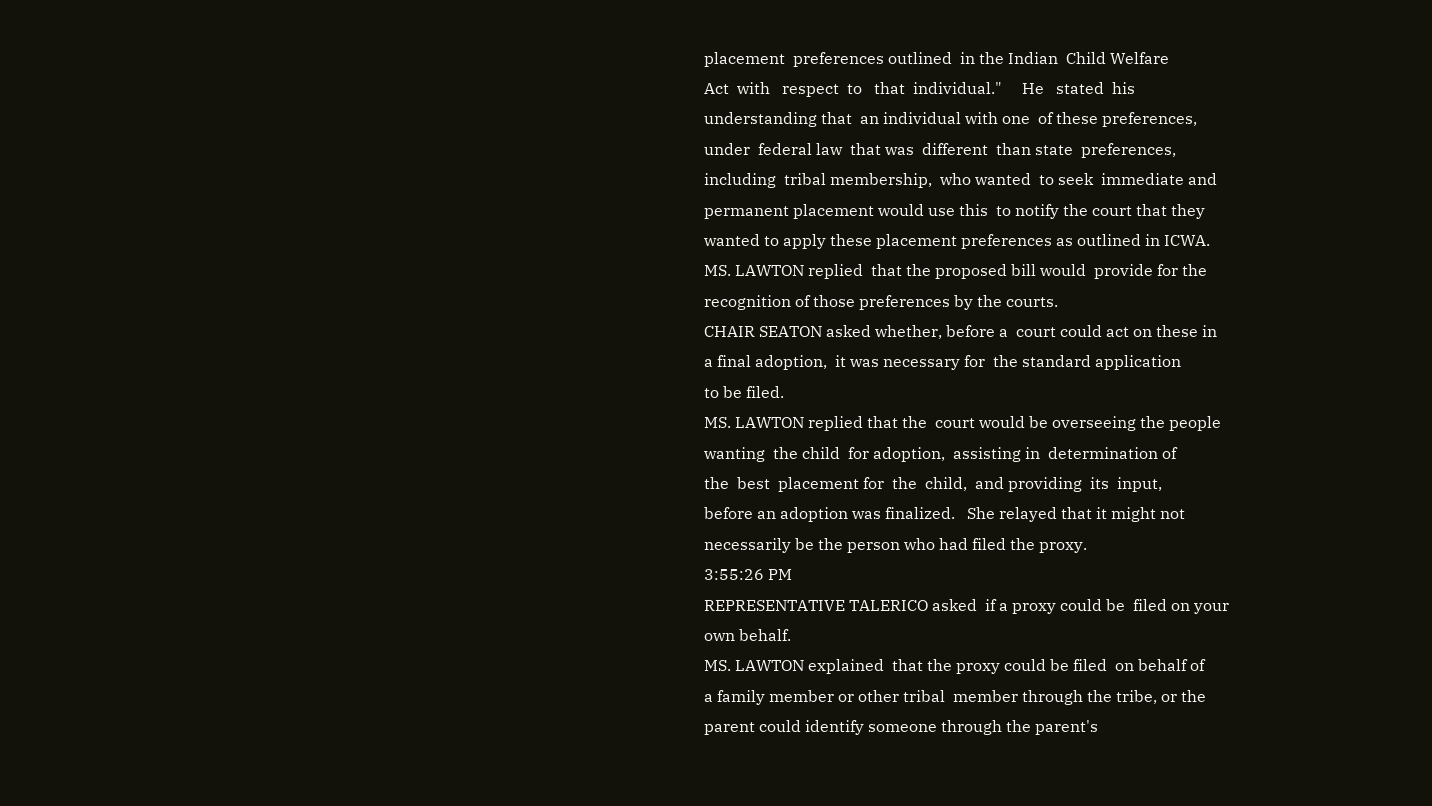placement  preferences outlined  in the Indian  Child Welfare
Act  with   respect  to   that  individual."     He   stated  his
understanding that  an individual with one  of these preferences,
under  federal law  that was  different  than state  preferences,
including  tribal membership,  who wanted  to seek  immediate and
permanent placement would use this  to notify the court that they
wanted to apply these placement preferences as outlined in ICWA.
MS. LAWTON replied  that the proposed bill would  provide for the
recognition of those preferences by the courts.
CHAIR SEATON asked whether, before a  court could act on these in
a final adoption,  it was necessary for  the standard application
to be filed.
MS. LAWTON replied that the  court would be overseeing the people
wanting  the child  for adoption,  assisting in  determination of
the  best  placement for  the  child,  and providing  its  input,
before an adoption was finalized.   She relayed that it might not
necessarily be the person who had filed the proxy.
3:55:26 PM
REPRESENTATIVE TALERICO asked  if a proxy could be  filed on your
own behalf.
MS. LAWTON explained  that the proxy could be filed  on behalf of
a family member or other tribal  member through the tribe, or the
parent could identify someone through the parent's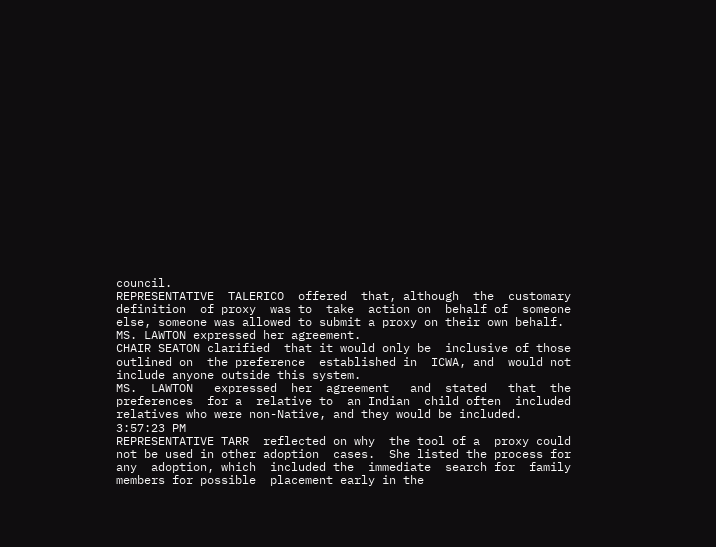council.
REPRESENTATIVE  TALERICO  offered  that, although  the  customary
definition  of proxy  was to  take  action on  behalf of  someone
else, someone was allowed to submit a proxy on their own behalf.
MS. LAWTON expressed her agreement.
CHAIR SEATON clarified  that it would only be  inclusive of those
outlined on  the preference  established in  ICWA, and  would not
include anyone outside this system.
MS.  LAWTON   expressed  her  agreement   and  stated   that  the
preferences  for a  relative to  an Indian  child often  included
relatives who were non-Native, and they would be included.
3:57:23 PM
REPRESENTATIVE TARR  reflected on why  the tool of a  proxy could
not be used in other adoption  cases.  She listed the process for
any  adoption, which  included the  immediate  search for  family
members for possible  placement early in the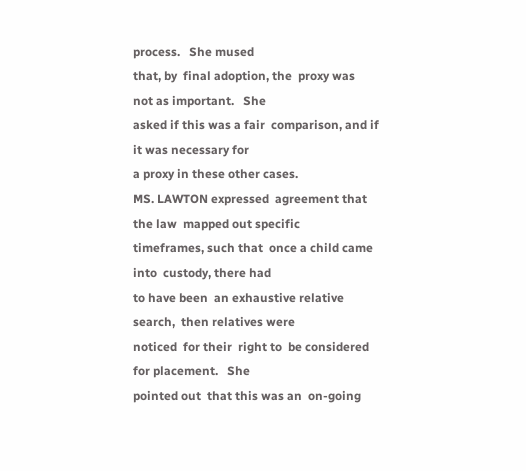process.   She mused
that, by  final adoption, the  proxy was  not as important.   She
asked if this was a fair  comparison, and if it was necessary for
a proxy in these other cases.
MS. LAWTON expressed  agreement that the law  mapped out specific
timeframes, such that  once a child came into  custody, there had
to have been  an exhaustive relative search,  then relatives were
noticed  for their  right to  be considered  for placement.   She
pointed out  that this was an  on-going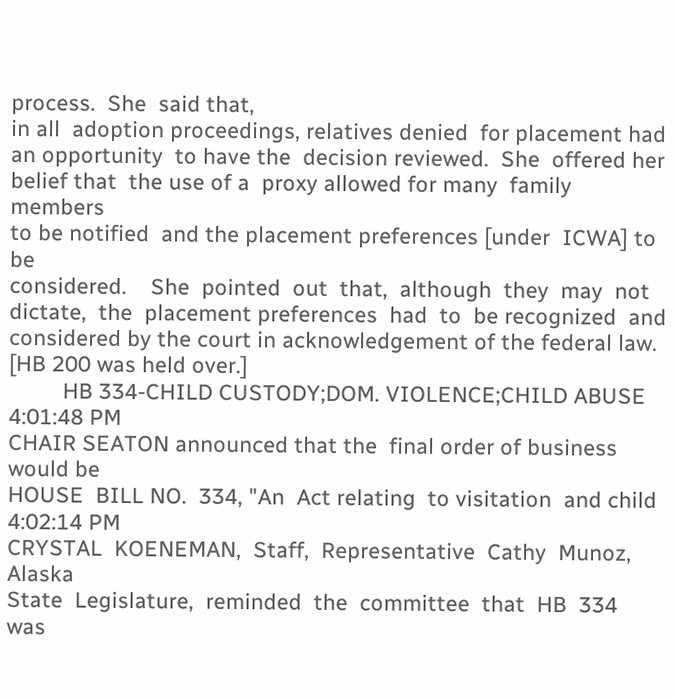process.  She  said that,
in all  adoption proceedings, relatives denied  for placement had
an opportunity  to have the  decision reviewed.  She  offered her
belief that  the use of a  proxy allowed for many  family members
to be notified  and the placement preferences [under  ICWA] to be
considered.    She  pointed  out  that,  although  they  may  not
dictate,  the  placement preferences  had  to  be recognized  and
considered by the court in acknowledgement of the federal law.
[HB 200 was held over.]
         HB 334-CHILD CUSTODY;DOM. VIOLENCE;CHILD ABUSE
4:01:48 PM
CHAIR SEATON announced that the  final order of business would be
HOUSE  BILL NO.  334, "An  Act relating  to visitation  and child
4:02:14 PM
CRYSTAL  KOENEMAN,  Staff,  Representative  Cathy  Munoz,  Alaska
State  Legislature,  reminded  the  committee  that  HB  334  was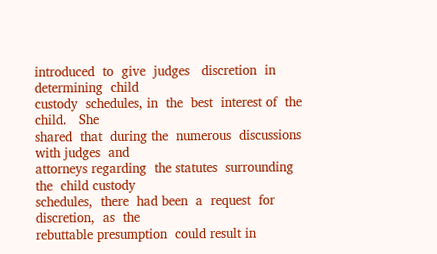introduced  to  give  judges   discretion  in  determining  child
custody  schedules, in  the  best  interest of  the  child.   She
shared  that  during the  numerous  discussions  with judges  and
attorneys regarding  the statutes  surrounding the  child custody
schedules,  there  had been  a  request  for discretion,  as  the
rebuttable presumption  could result in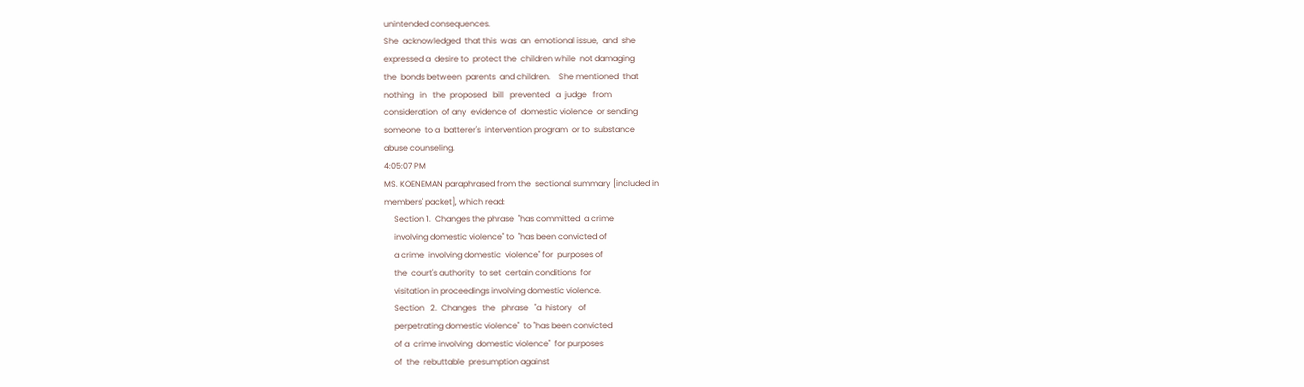unintended consequences.
She  acknowledged  that this  was  an  emotional issue,  and  she
expressed a  desire to  protect the  children while  not damaging
the  bonds between  parents  and children.    She mentioned  that
nothing   in   the  proposed   bill   prevented   a  judge   from
consideration  of any  evidence of  domestic violence  or sending
someone  to a  batterer's  intervention program  or to  substance
abuse counseling.
4:05:07 PM
MS. KOENEMAN paraphrased from the  sectional summary [included in
members' packet], which read:
     Section 1.  Changes the phrase  "has committed  a crime
     involving domestic violence" to  "has been convicted of
     a crime  involving domestic  violence" for  purposes of
     the  court's authority  to set  certain conditions  for
     visitation in proceedings involving domestic violence.
     Section   2.  Changes   the   phrase   "a  history   of
     perpetrating domestic violence"  to "has been convicted
     of a  crime involving  domestic violence"  for purposes
     of  the  rebuttable  presumption against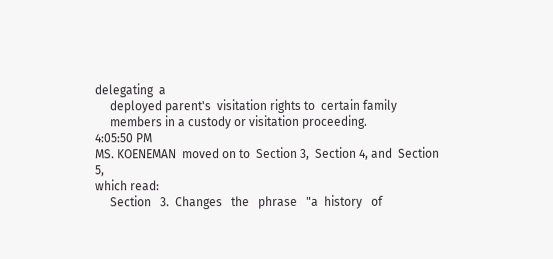delegating  a
     deployed parent's  visitation rights to  certain family
     members in a custody or visitation proceeding.
4:05:50 PM
MS. KOENEMAN  moved on to  Section 3,  Section 4, and  Section 5,
which read:
     Section   3.  Changes   the   phrase   "a  history   of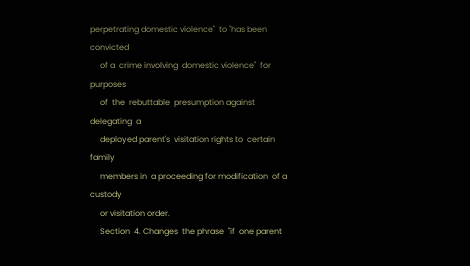perpetrating domestic violence"  to "has been convicted
     of a  crime involving  domestic violence"  for purposes
     of  the  rebuttable  presumption against  delegating  a
     deployed parent's  visitation rights to  certain family
     members in  a proceeding for modification  of a custody
     or visitation order.
     Section  4. Changes  the phrase  "if  one parent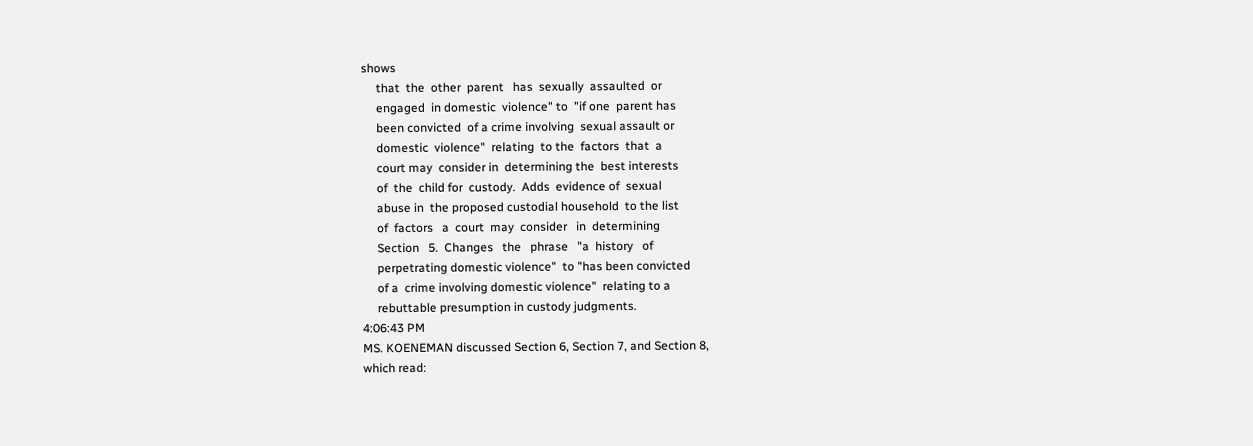shows
     that  the  other  parent   has  sexually  assaulted  or
     engaged  in domestic  violence" to  "if one  parent has
     been convicted  of a crime involving  sexual assault or
     domestic  violence"  relating  to the  factors  that  a
     court may  consider in  determining the  best interests
     of  the  child for  custody.  Adds  evidence of  sexual
     abuse in  the proposed custodial household  to the list
     of  factors   a  court  may  consider   in  determining
     Section   5.  Changes   the   phrase   "a  history   of
     perpetrating domestic violence"  to "has been convicted
     of a  crime involving domestic violence"  relating to a
     rebuttable presumption in custody judgments.
4:06:43 PM
MS. KOENEMAN discussed Section 6, Section 7, and Section 8,
which read: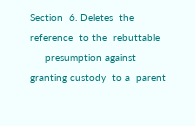Section  6. Deletes  the  reference  to the  rebuttable
     presumption against  granting custody  to a  parent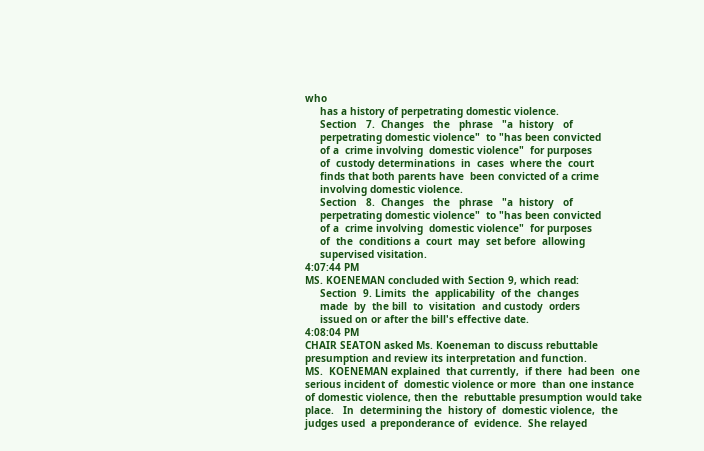who
     has a history of perpetrating domestic violence.
     Section   7.  Changes   the   phrase   "a  history   of
     perpetrating domestic violence"  to "has been convicted
     of a  crime involving  domestic violence"  for purposes
     of  custody determinations  in  cases  where the  court
     finds that both parents have  been convicted of a crime
     involving domestic violence.
     Section   8.  Changes   the   phrase   "a  history   of
     perpetrating domestic violence"  to "has been convicted
     of a  crime involving  domestic violence"  for purposes
     of  the  conditions a  court  may  set before  allowing
     supervised visitation.
4:07:44 PM
MS. KOENEMAN concluded with Section 9, which read:
     Section  9. Limits  the  applicability  of the  changes
     made  by  the bill  to  visitation  and custody  orders
     issued on or after the bill's effective date.
4:08:04 PM
CHAIR SEATON asked Ms. Koeneman to discuss rebuttable
presumption and review its interpretation and function.
MS.  KOENEMAN explained  that currently,  if there  had been  one
serious incident of  domestic violence or more  than one instance
of domestic violence, then the  rebuttable presumption would take
place.   In  determining the  history of  domestic violence,  the
judges used  a preponderance of  evidence.  She relayed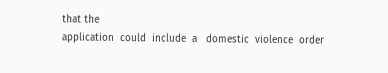that the
application  could  include  a   domestic  violence  order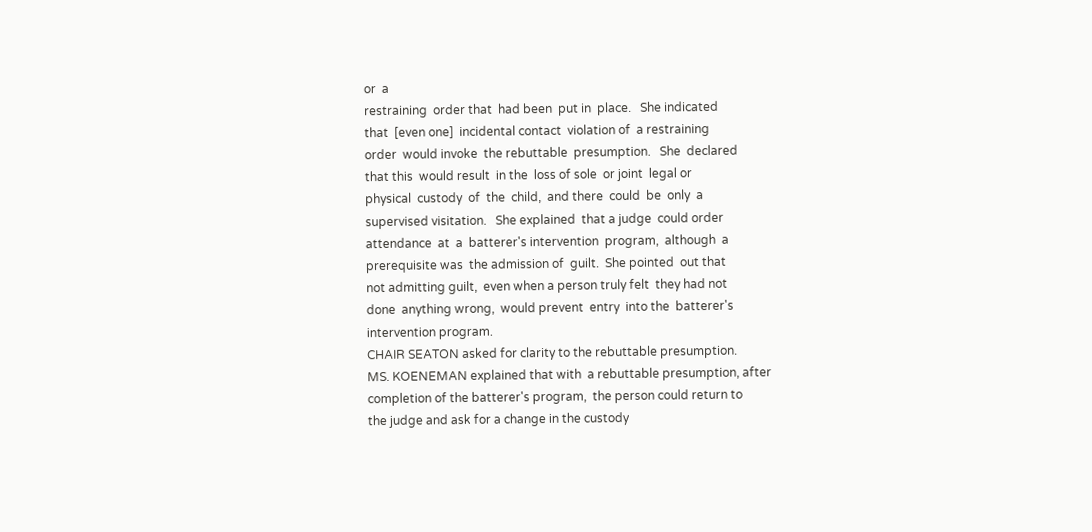or  a
restraining  order that  had been  put in  place.   She indicated
that  [even one]  incidental contact  violation of  a restraining
order  would invoke  the rebuttable  presumption.   She  declared
that this  would result  in the  loss of sole  or joint  legal or
physical  custody  of  the  child,  and there  could  be  only  a
supervised visitation.   She explained  that a judge  could order
attendance  at  a  batterer's intervention  program,  although  a
prerequisite was  the admission of  guilt.  She pointed  out that
not admitting guilt,  even when a person truly felt  they had not
done  anything wrong,  would prevent  entry  into the  batterer's
intervention program.
CHAIR SEATON asked for clarity to the rebuttable presumption.
MS. KOENEMAN explained that with  a rebuttable presumption, after
completion of the batterer's program,  the person could return to
the judge and ask for a change in the custody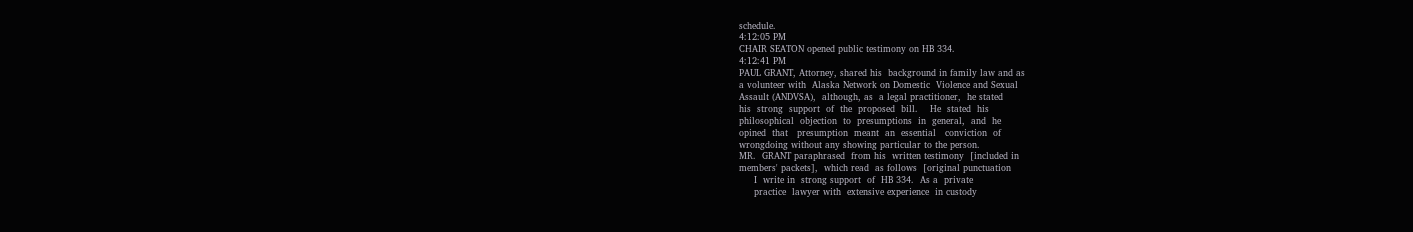schedule.
4:12:05 PM
CHAIR SEATON opened public testimony on HB 334.
4:12:41 PM
PAUL GRANT, Attorney, shared his  background in family law and as
a volunteer with  Alaska Network on Domestic  Violence and Sexual
Assault (ANDVSA),  although, as  a legal practitioner,  he stated
his  strong  support  of  the  proposed  bill.    He  stated  his
philosophical  objection  to  presumptions  in  general,  and  he
opined  that   presumption  meant  an  essential   conviction  of
wrongdoing without any showing particular to the person.
MR.  GRANT paraphrased  from his  written testimony  [included in
members' packets],  which read  as follows  [original punctuation
     I  write in  strong support  of  HB 334.  As a  private
     practice  lawyer with  extensive experience  in custody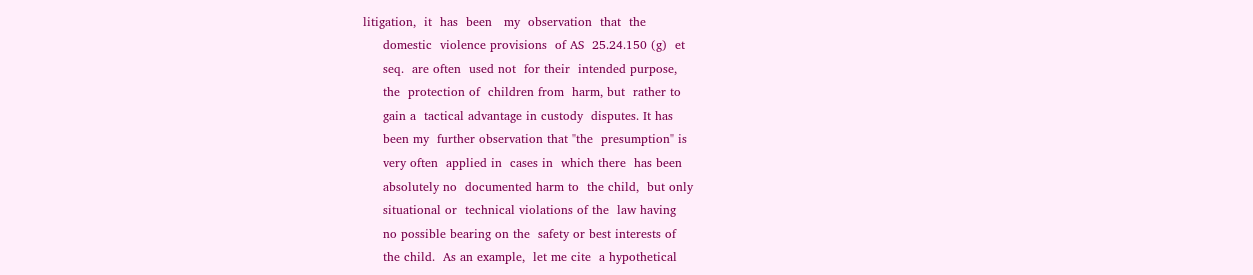litigation,  it  has  been   my  observation  that  the
     domestic  violence provisions  of AS  25.24.150 (g)  et
     seq.  are often  used not  for their  intended purpose,
     the  protection of  children from  harm, but  rather to
     gain a  tactical advantage in custody  disputes. It has
     been my  further observation that "the  presumption" is
     very often  applied in  cases in  which there  has been
     absolutely no  documented harm to  the child,  but only
     situational or  technical violations of the  law having
     no possible bearing on the  safety or best interests of
     the child.  As an example,  let me cite  a hypothetical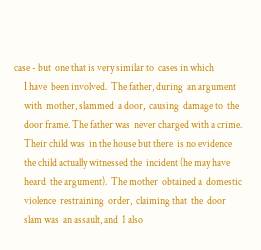case - but  one that is very similar to  cases in which
     I have  been involved.  The father, during  an argument
     with  mother, slammed  a door,  causing  damage to  the
     door frame. The father was  never charged with a crime.
     Their child was  in the house but there  is no evidence
     the child actually witnessed the  incident (he may have
     heard  the argument).  The mother  obtained a  domestic
     violence  restraining  order,  claiming that  the  door
     slam was  an assault, and  1 also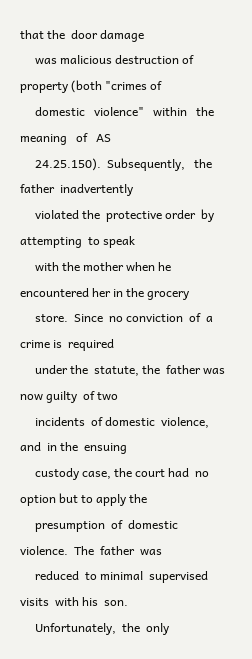that the  door damage
     was malicious destruction of  property (both "crimes of
     domestic   violence"   within   the   meaning   of   AS
     24.25.150).  Subsequently,   the  father  inadvertently
     violated the  protective order  by attempting  to speak
     with the mother when he  encountered her in the grocery
     store.  Since  no conviction  of  a  crime is  required
     under the  statute, the  father was  now guilty  of two
     incidents  of domestic  violence,  and  in the  ensuing
     custody case, the court had  no option but to apply the
     presumption  of  domestic   violence.  The  father  was
     reduced  to minimal  supervised  visits  with his  son.
     Unfortunately,  the  only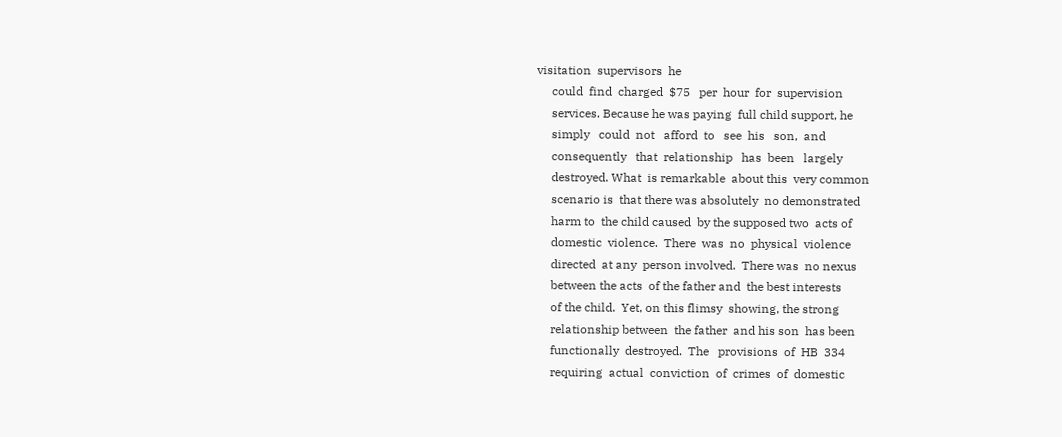visitation  supervisors  he
     could  find  charged  $75   per  hour  for  supervision
     services. Because he was paying  full child support, he
     simply   could  not   afford  to   see  his   son,  and
     consequently   that  relationship   has  been   largely
     destroyed. What  is remarkable  about this  very common
     scenario is  that there was absolutely  no demonstrated
     harm to  the child caused  by the supposed two  acts of
     domestic  violence.  There  was  no  physical  violence
     directed  at any  person involved.  There was  no nexus
     between the acts  of the father and  the best interests
     of the child.  Yet, on this flimsy  showing, the strong
     relationship between  the father  and his son  has been
     functionally  destroyed.  The   provisions  of  HB  334
     requiring  actual  conviction  of  crimes  of  domestic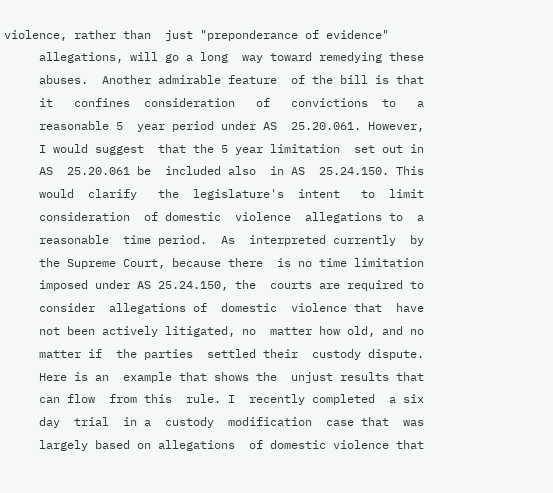violence, rather than  just "preponderance of evidence"
     allegations, will go a long  way toward remedying these
     abuses.  Another admirable feature  of the bill is that
     it   confines  consideration   of   convictions  to   a
     reasonable 5  year period under AS  25.20.061. However,
     I would suggest  that the 5 year limitation  set out in
     AS  25.20.061 be  included also  in AS  25.24.150. This
     would  clarify   the  legislature's  intent   to  limit
     consideration  of domestic  violence  allegations to  a
     reasonable  time period.  As  interpreted currently  by
     the Supreme Court, because there  is no time limitation
     imposed under AS 25.24.150, the  courts are required to
     consider  allegations of  domestic  violence that  have
     not been actively litigated, no  matter how old, and no
     matter if  the parties  settled their  custody dispute.
     Here is an  example that shows the  unjust results that
     can flow  from this  rule. I  recently completed  a six
     day  trial  in a  custody  modification  case that  was
     largely based on allegations  of domestic violence that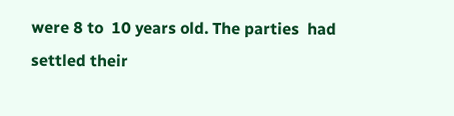were 8 to  10 years old. The parties  had settled their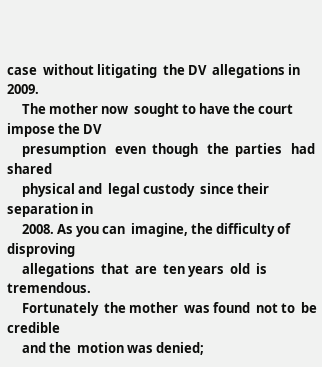case  without litigating  the DV  allegations in  2009.
     The mother now  sought to have the court  impose the DV
     presumption   even  though   the  parties   had  shared
     physical and  legal custody  since their  separation in
     2008. As you can  imagine, the difficulty of disproving
     allegations  that  are  ten years  old  is  tremendous.
     Fortunately  the mother  was found  not to  be credible
     and the  motion was denied;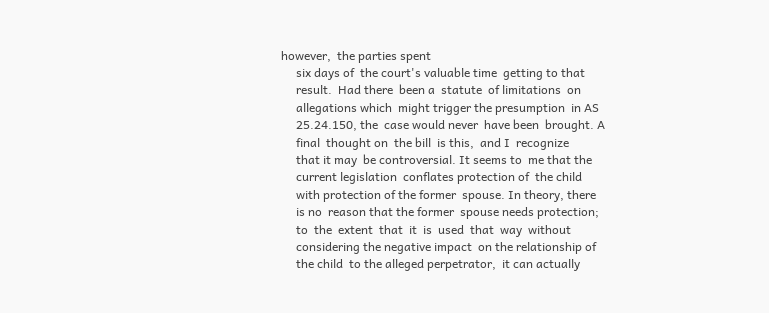however,  the parties spent
     six days of  the court's valuable time  getting to that
     result.  Had there  been a  statute  of limitations  on
     allegations which  might trigger the presumption  in AS
     25.24.150, the  case would never  have been  brought. A
     final  thought on  the bill  is this,  and I  recognize
     that it may  be controversial. It seems to  me that the
     current legislation  conflates protection of  the child
     with protection of the former  spouse. In theory, there
     is no  reason that the former  spouse needs protection;
     to  the  extent  that  it  is  used  that  way  without
     considering the negative impact  on the relationship of
     the child  to the alleged perpetrator,  it can actually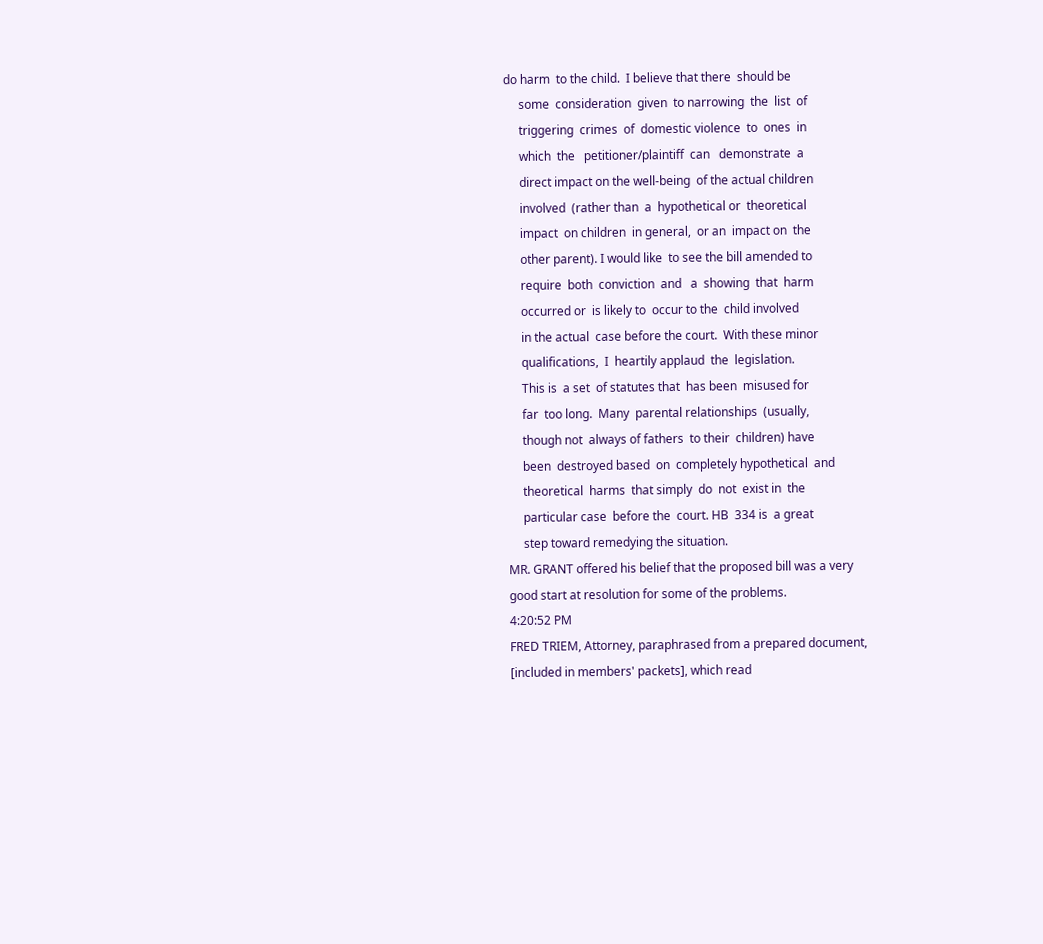do harm  to the child.  I believe that there  should be
     some  consideration  given  to narrowing  the  list  of
     triggering  crimes  of  domestic violence  to  ones  in
     which  the   petitioner/plaintiff  can   demonstrate  a
     direct impact on the well-being  of the actual children
     involved  (rather than  a  hypothetical or  theoretical
     impact  on children  in general,  or an  impact on  the
     other parent). I would like  to see the bill amended to
     require  both  conviction  and   a  showing  that  harm
     occurred or  is likely to  occur to the  child involved
     in the actual  case before the court.  With these minor
     qualifications,  I  heartily applaud  the  legislation.
     This is  a set  of statutes that  has been  misused for
     far  too long.  Many  parental relationships  (usually,
     though not  always of fathers  to their  children) have
     been  destroyed based  on  completely hypothetical  and
     theoretical  harms  that simply  do  not  exist in  the
     particular case  before the  court. HB  334 is  a great
     step toward remedying the situation.
MR. GRANT offered his belief that the proposed bill was a very
good start at resolution for some of the problems.
4:20:52 PM
FRED TRIEM, Attorney, paraphrased from a prepared document,
[included in members' packets], which read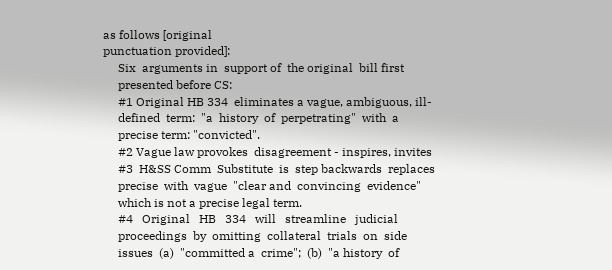as follows [original
punctuation provided]:
     Six  arguments in  support of  the original  bill first
     presented before CS:
     #1 Original HB 334  eliminates a vague, ambiguous, ill-
     defined  term:  "a  history  of  perpetrating"  with  a
     precise term: "convicted".
     #2 Vague law provokes  disagreement - inspires, invites
     #3  H&SS Comm  Substitute  is  step backwards  replaces
     precise  with  vague  "clear and  convincing  evidence"
     which is not a precise legal term.
     #4   Original   HB   334   will   streamline   judicial
     proceedings  by  omitting  collateral  trials  on  side
     issues  (a)  "committed a  crime";  (b)  "a history  of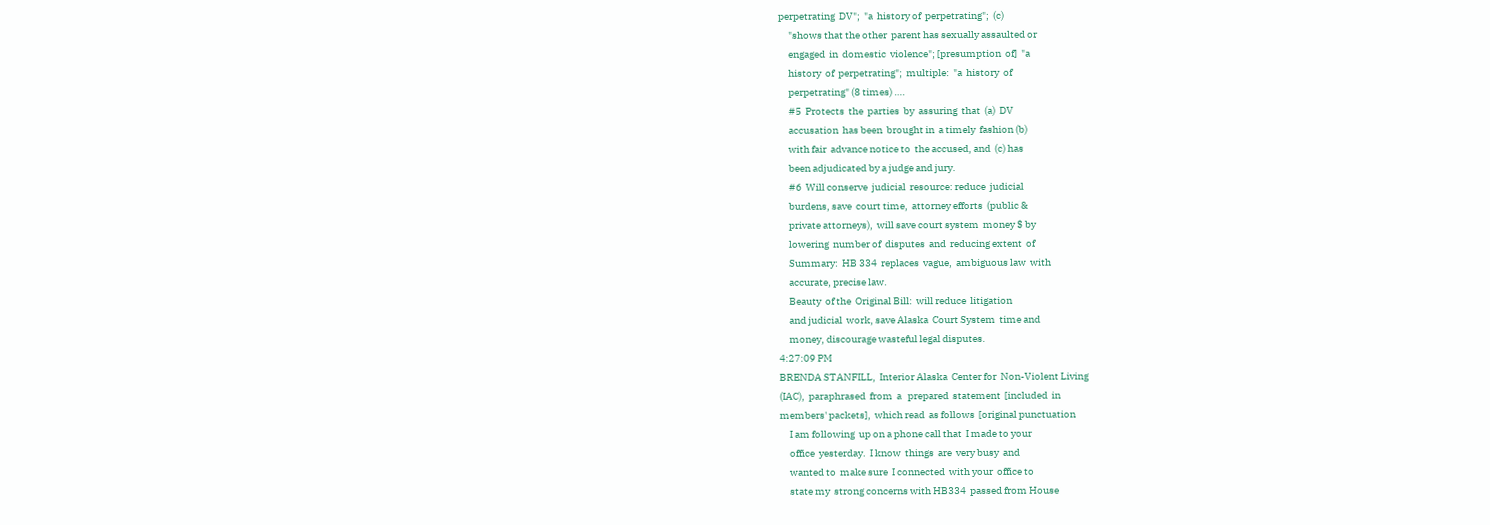perpetrating  DV";  "a  history of  perpetrating";  (c)
     "shows that the other  parent has sexually assaulted or
     engaged  in  domestic  violence"; [presumption  of]  "a
     history  of  perpetrating";  multiple:  "a  history  of
     perpetrating" (8 times) ….
     #5  Protects  the  parties  by  assuring  that  (a)  DV
     accusation  has been  brought in  a timely  fashion (b)
     with fair  advance notice to  the accused, and  (c) has
     been adjudicated by a judge and jury.
     #6  Will conserve  judicial  resource: reduce  judicial
     burdens, save  court time,  attorney efforts  (public &
     private attorneys),  will save court system  money $ by
     lowering  number of  disputes  and  reducing extent  of
     Summary:  HB 334  replaces  vague,  ambiguous law  with
     accurate, precise law.
     Beauty  of the  Original Bill:  will reduce  litigation
     and judicial  work, save Alaska  Court System  time and
     money, discourage wasteful legal disputes.
4:27:09 PM
BRENDA STANFILL,  Interior Alaska  Center for  Non-Violent Living
(IAC),  paraphrased  from  a   prepared  statement  [included  in
members' packets],  which read  as follows  [original punctuation
     I am following  up on a phone call that  I made to your
     office  yesterday.  I know  things  are  very busy  and
     wanted to  make sure  I connected  with your  office to
     state my  strong concerns with HB334  passed from House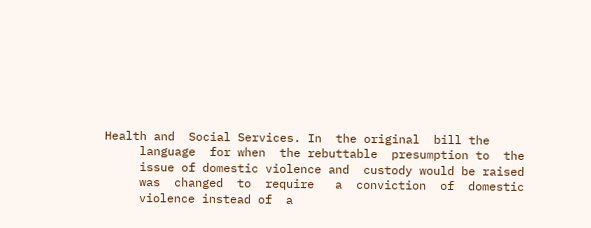Health and  Social Services. In  the original  bill the
     language  for when  the rebuttable  presumption to  the
     issue of domestic violence and  custody would be raised
     was  changed  to  require   a  conviction  of  domestic
     violence instead of  a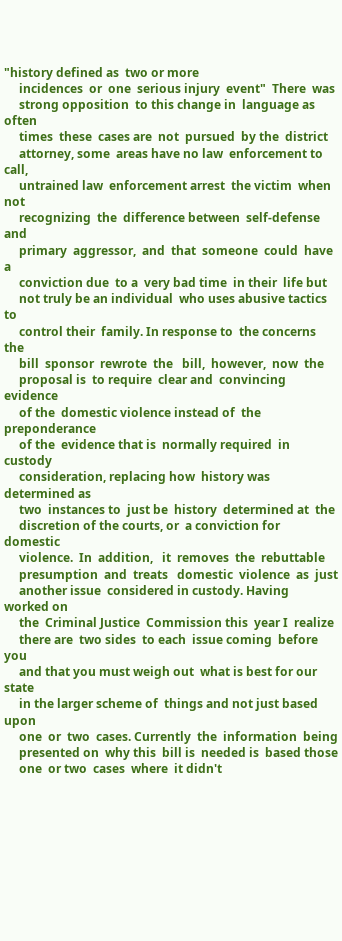"history defined as  two or more
     incidences  or  one  serious injury  event"  There  was
     strong opposition  to this change in  language as often
     times  these  cases are  not  pursued  by the  district
     attorney, some  areas have no law  enforcement to call,
     untrained law  enforcement arrest  the victim  when not
     recognizing  the  difference between  self-defense  and
     primary  aggressor,  and  that  someone  could  have  a
     conviction due  to a  very bad time  in their  life but
     not truly be an individual  who uses abusive tactics to
     control their  family. In response to  the concerns the
     bill  sponsor  rewrote  the   bill,  however,  now  the
     proposal is  to require  clear and  convincing evidence
     of the  domestic violence instead of  the preponderance
     of the  evidence that is  normally required  in custody
     consideration, replacing how  history was determined as
     two  instances to  just be  history  determined at  the
     discretion of the courts, or  a conviction for domestic
     violence.  In  addition,   it  removes  the  rebuttable
     presumption  and  treats   domestic  violence  as  just
     another issue  considered in custody. Having  worked on
     the  Criminal Justice  Commission this  year I  realize
     there are  two sides  to each  issue coming  before you
     and that you must weigh out  what is best for our state
     in the larger scheme of  things and not just based upon
     one  or  two  cases. Currently  the  information  being
     presented on  why this  bill is  needed is  based those
     one  or two  cases  where  it didn't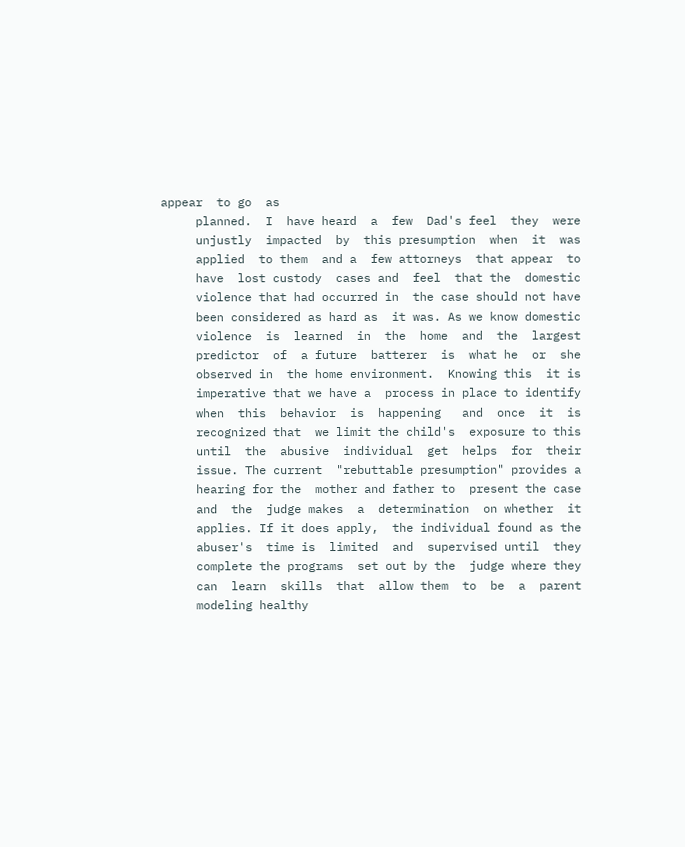appear  to go  as
     planned.  I  have heard  a  few  Dad's feel  they  were
     unjustly  impacted  by  this presumption  when  it  was
     applied  to them  and a  few attorneys  that appear  to
     have  lost custody  cases and  feel  that the  domestic
     violence that had occurred in  the case should not have
     been considered as hard as  it was. As we know domestic
     violence  is  learned  in  the  home  and  the  largest
     predictor  of  a future  batterer  is  what he  or  she
     observed in  the home environment.  Knowing this  it is
     imperative that we have a  process in place to identify
     when  this  behavior  is  happening   and  once  it  is
     recognized that  we limit the child's  exposure to this
     until  the  abusive  individual  get  helps  for  their
     issue. The current  "rebuttable presumption" provides a
     hearing for the  mother and father to  present the case
     and  the  judge makes  a  determination  on whether  it
     applies. If it does apply,  the individual found as the
     abuser's  time is  limited  and  supervised until  they
     complete the programs  set out by the  judge where they
     can  learn  skills  that  allow them  to  be  a  parent
     modeling healthy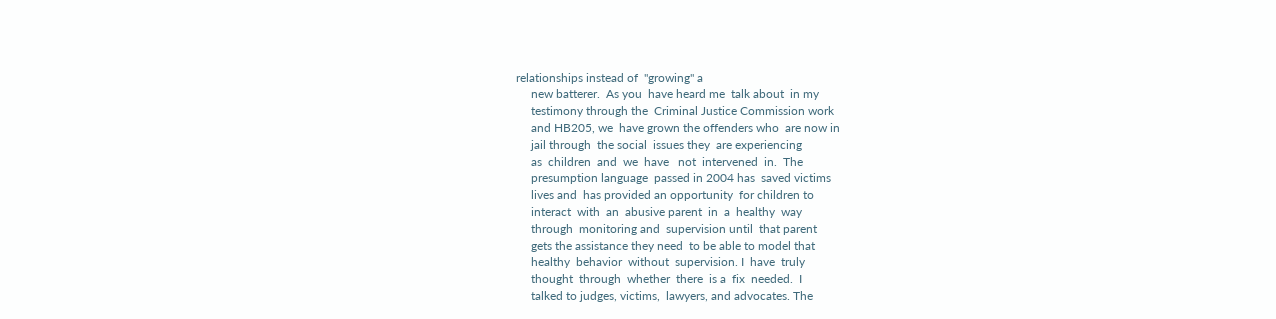relationships instead of  "growing" a
     new batterer.  As you  have heard me  talk about  in my
     testimony through the  Criminal Justice Commission work
     and HB205, we  have grown the offenders who  are now in
     jail through  the social  issues they  are experiencing
     as  children  and  we  have   not  intervened  in.  The
     presumption language  passed in 2004 has  saved victims
     lives and  has provided an opportunity  for children to
     interact  with  an  abusive parent  in  a  healthy  way
     through  monitoring and  supervision until  that parent
     gets the assistance they need  to be able to model that
     healthy  behavior  without  supervision. I  have  truly
     thought  through  whether  there  is a  fix  needed.  I
     talked to judges, victims,  lawyers, and advocates. The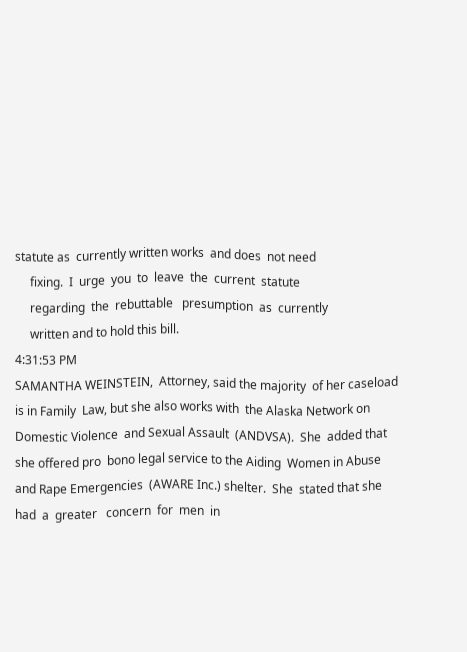statute as  currently written works  and does  not need
     fixing.  I  urge  you  to  leave  the  current  statute
     regarding  the  rebuttable   presumption  as  currently
     written and to hold this bill.
4:31:53 PM
SAMANTHA WEINSTEIN,  Attorney, said the majority  of her caseload
is in Family  Law, but she also works with  the Alaska Network on
Domestic Violence  and Sexual Assault  (ANDVSA).  She  added that
she offered pro  bono legal service to the Aiding  Women in Abuse
and Rape Emergencies  (AWARE Inc.) shelter.  She  stated that she
had  a  greater   concern  for  men  in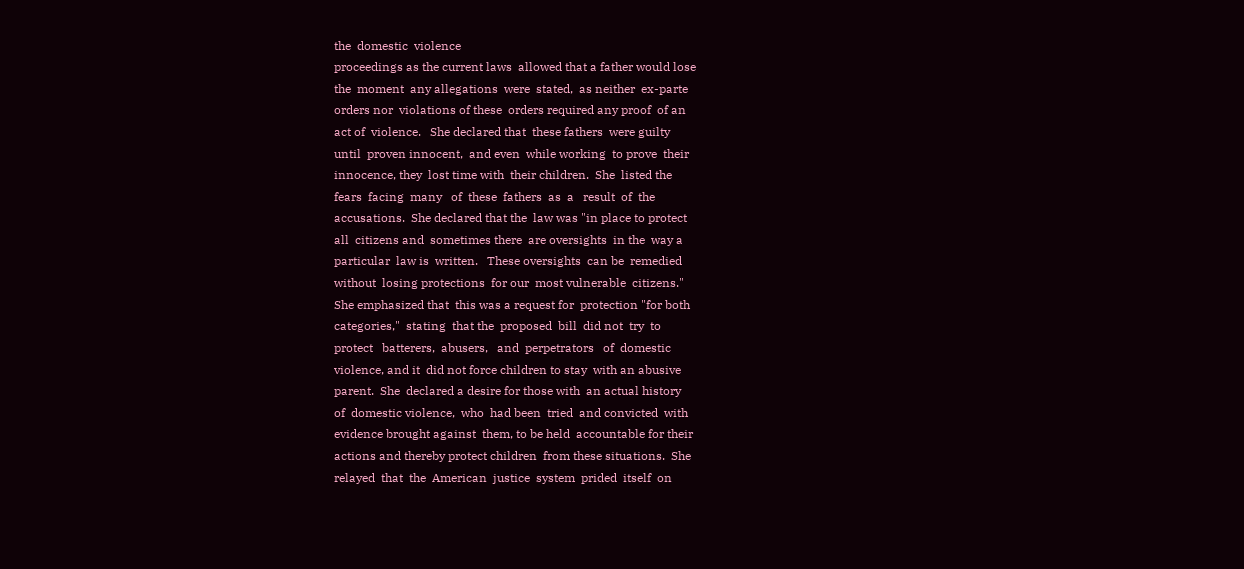the  domestic  violence
proceedings as the current laws  allowed that a father would lose
the  moment  any allegations  were  stated,  as neither  ex-parte
orders nor  violations of these  orders required any proof  of an
act of  violence.   She declared that  these fathers  were guilty
until  proven innocent,  and even  while working  to prove  their
innocence, they  lost time with  their children.  She  listed the
fears  facing  many   of  these  fathers  as  a   result  of  the
accusations.  She declared that the  law was "in place to protect
all  citizens and  sometimes there  are oversights  in the  way a
particular  law is  written.   These oversights  can be  remedied
without  losing protections  for our  most vulnerable  citizens."
She emphasized that  this was a request for  protection "for both
categories,"  stating  that the  proposed  bill  did not  try  to
protect   batterers,  abusers,   and  perpetrators   of  domestic
violence, and it  did not force children to stay  with an abusive
parent.  She  declared a desire for those with  an actual history
of  domestic violence,  who  had been  tried  and convicted  with
evidence brought against  them, to be held  accountable for their
actions and thereby protect children  from these situations.  She
relayed  that  the  American  justice  system  prided  itself  on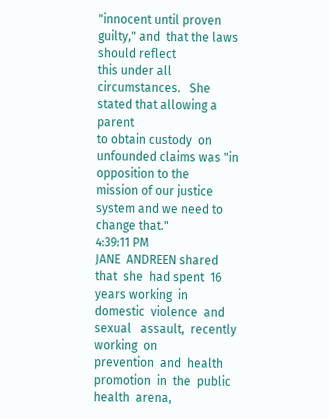"innocent until proven guilty," and  that the laws should reflect
this under all circumstances.   She stated that allowing a parent
to obtain custody  on unfounded claims was "in  opposition to the
mission of our justice system and we need to change that."
4:39:11 PM
JANE  ANDREEN shared  that  she  had spent  16  years working  in
domestic  violence  and  sexual   assault,  recently  working  on
prevention  and  health promotion  in  the  public health  arena,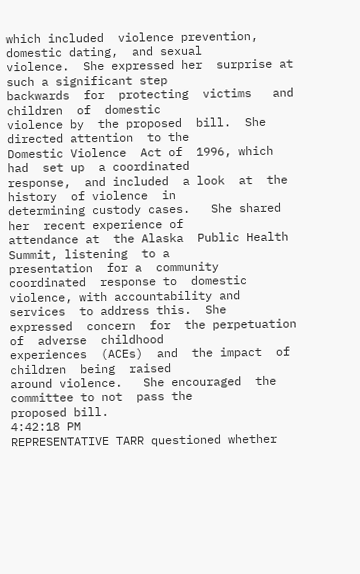which included  violence prevention, domestic dating,  and sexual
violence.  She expressed her  surprise at such a significant step
backwards  for  protecting  victims   and  children  of  domestic
violence by  the proposed  bill.  She  directed attention  to the
Domestic Violence  Act of  1996, which had  set up  a coordinated
response,  and included  a look  at  the history  of violence  in
determining custody cases.   She shared her  recent experience of
attendance at  the Alaska  Public Health  Summit, listening  to a
presentation  for a  community coordinated  response to  domestic
violence, with accountability and services  to address this.  She
expressed  concern  for  the perpetuation  of  adverse  childhood
experiences  (ACEs)  and  the impact  of  children  being  raised
around violence.   She encouraged  the committee to not  pass the
proposed bill.
4:42:18 PM
REPRESENTATIVE TARR questioned whether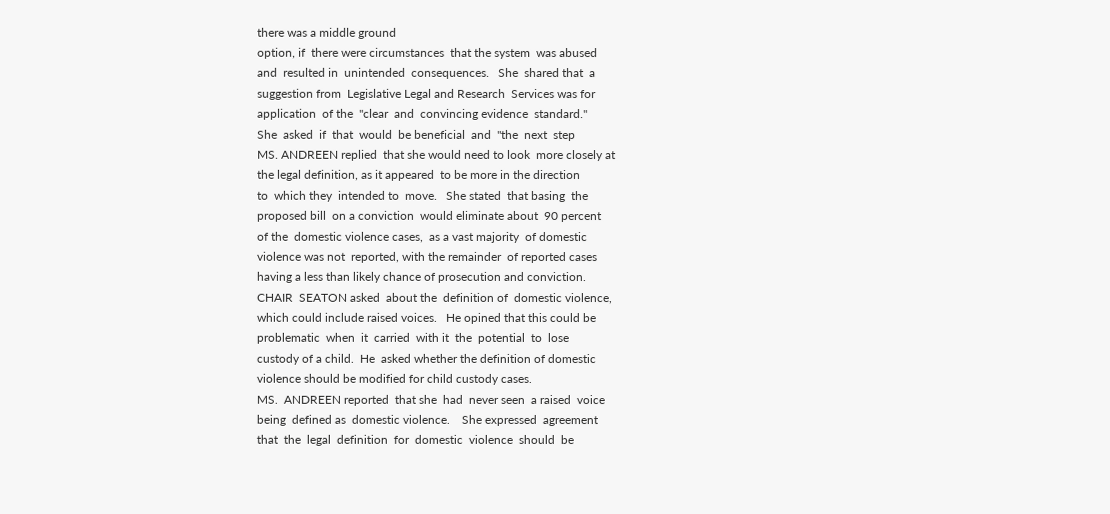there was a middle ground
option, if  there were circumstances  that the system  was abused
and  resulted in  unintended  consequences.   She  shared that  a
suggestion from  Legislative Legal and Research  Services was for
application  of the  "clear  and  convincing evidence  standard."
She  asked  if  that  would  be beneficial  and  "the  next  step
MS. ANDREEN replied  that she would need to look  more closely at
the legal definition, as it appeared  to be more in the direction
to  which they  intended to  move.   She stated  that basing  the
proposed bill  on a conviction  would eliminate about  90 percent
of the  domestic violence cases,  as a vast majority  of domestic
violence was not  reported, with the remainder  of reported cases
having a less than likely chance of prosecution and conviction.
CHAIR  SEATON asked  about the  definition of  domestic violence,
which could include raised voices.   He opined that this could be
problematic  when  it  carried  with it  the  potential  to  lose
custody of a child.  He  asked whether the definition of domestic
violence should be modified for child custody cases.
MS.  ANDREEN reported  that she  had  never seen  a raised  voice
being  defined as  domestic violence.    She expressed  agreement
that  the  legal  definition  for  domestic  violence  should  be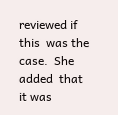reviewed if this  was the case.  She added  that it was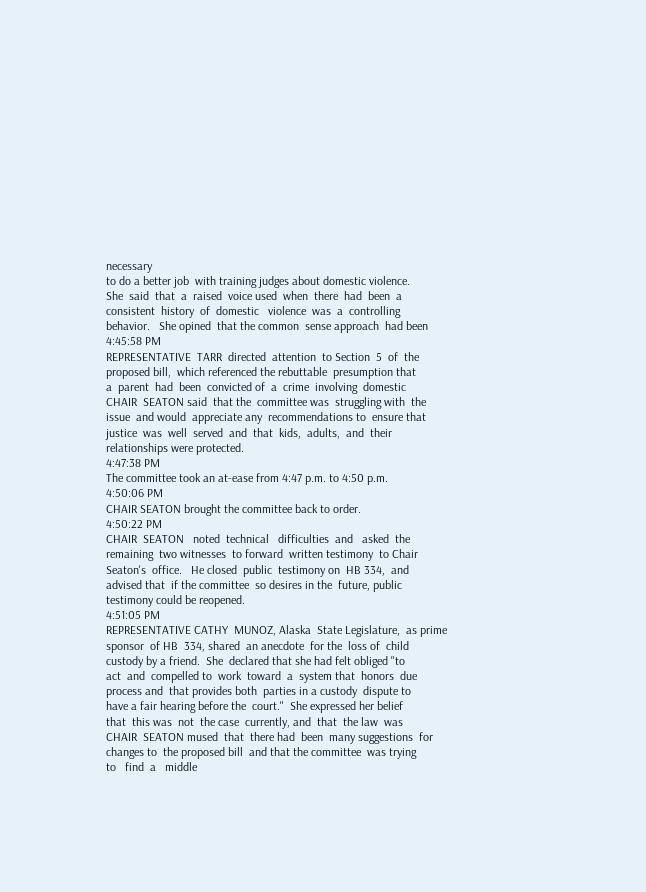necessary
to do a better job  with training judges about domestic violence.
She  said  that  a  raised  voice used  when  there  had  been  a
consistent  history  of  domestic   violence  was  a  controlling
behavior.   She opined  that the common  sense approach  had been
4:45:58 PM
REPRESENTATIVE  TARR  directed  attention  to Section  5  of  the
proposed bill,  which referenced the rebuttable  presumption that
a  parent  had  been  convicted of  a  crime  involving  domestic
CHAIR  SEATON said  that the  committee was  struggling with  the
issue  and would  appreciate any  recommendations to  ensure that
justice  was  well  served  and  that  kids,  adults,  and  their
relationships were protected.
4:47:38 PM
The committee took an at-ease from 4:47 p.m. to 4:50 p.m.
4:50:06 PM
CHAIR SEATON brought the committee back to order.
4:50:22 PM
CHAIR  SEATON   noted  technical   difficulties  and   asked  the
remaining  two witnesses  to forward  written testimony  to Chair
Seaton's  office.   He closed  public  testimony on  HB 334,  and
advised that  if the committee  so desires in the  future, public
testimony could be reopened.
4:51:05 PM
REPRESENTATIVE CATHY  MUNOZ, Alaska  State Legislature,  as prime
sponsor  of HB  334, shared  an anecdote  for the  loss of  child
custody by a friend.  She  declared that she had felt obliged "to
act  and  compelled to  work  toward  a  system that  honors  due
process and  that provides both  parties in a custody  dispute to
have a fair hearing before the  court."  She expressed her belief
that  this was  not  the case  currently, and  that  the law  was
CHAIR  SEATON mused  that  there had  been  many suggestions  for
changes to  the proposed bill  and that the committee  was trying
to   find  a   middle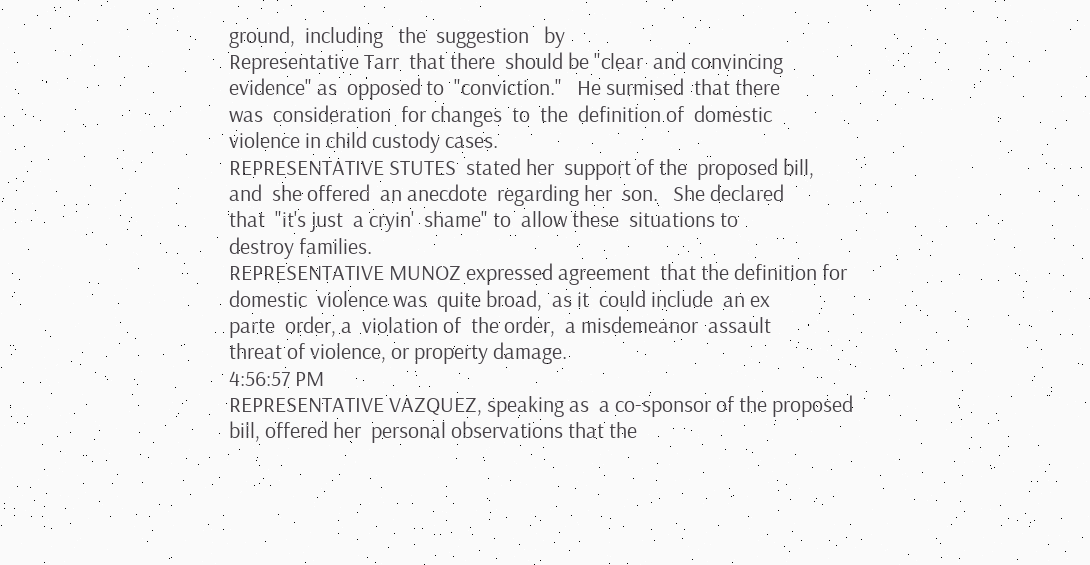ground,  including   the  suggestion   by
Representative Tarr  that there  should be "clear  and convincing
evidence" as  opposed to  "conviction."   He surmised  that there
was  consideration  for changes  to  the  definition of  domestic
violence in child custody cases.
REPRESENTATIVE STUTES  stated her  support of the  proposed bill,
and  she offered  an anecdote  regarding her  son.   She declared
that  "it's just  a cryin'  shame" to  allow these  situations to
destroy families.
REPRESENTATIVE MUNOZ expressed agreement  that the definition for
domestic  violence was  quite broad,  as it  could include  an ex
parte  order, a  violation of  the order,  a misdemeanor  assault
threat of violence, or property damage.
4:56:57 PM
REPRESENTATIVE VAZQUEZ, speaking as  a co-sponsor of the proposed
bill, offered her  personal observations that the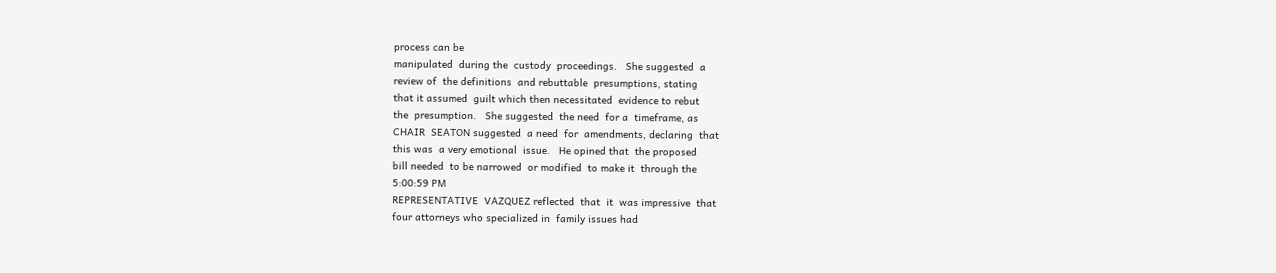process can be
manipulated  during the  custody  proceedings.   She suggested  a
review of  the definitions  and rebuttable  presumptions, stating
that it assumed  guilt which then necessitated  evidence to rebut
the  presumption.   She suggested  the need  for a  timeframe, as
CHAIR  SEATON suggested  a need  for  amendments, declaring  that
this was  a very emotional  issue.   He opined that  the proposed
bill needed  to be narrowed  or modified  to make it  through the
5:00:59 PM
REPRESENTATIVE  VAZQUEZ reflected  that  it  was impressive  that
four attorneys who specialized in  family issues had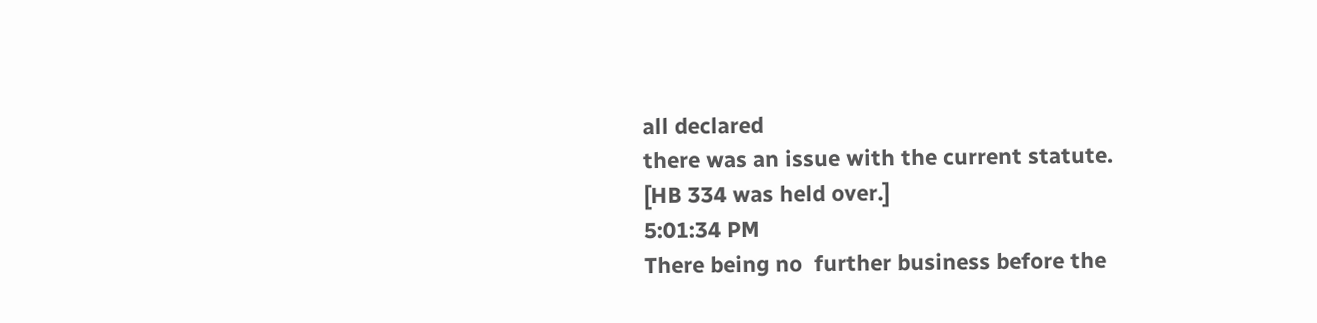all declared
there was an issue with the current statute.
[HB 334 was held over.]
5:01:34 PM
There being no  further business before the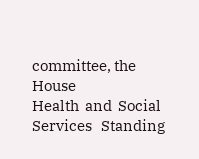committee, the House
Health  and  Social  Services   Standing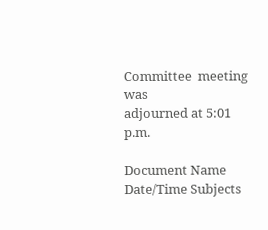Committee  meeting  was
adjourned at 5:01 p.m.

Document Name Date/Time Subjects